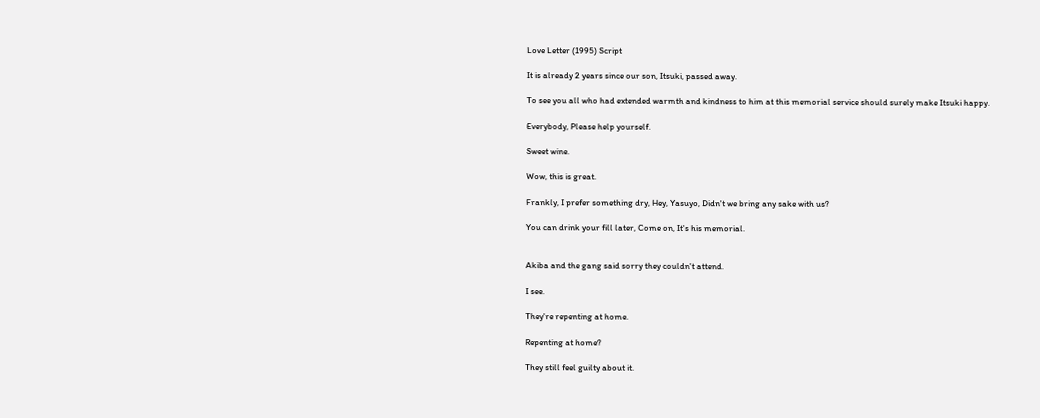Love Letter (1995) Script

It is already 2 years since our son, Itsuki, passed away.

To see you all who had extended warmth and kindness to him at this memorial service should surely make Itsuki happy.

Everybody, Please help yourself.

Sweet wine.

Wow, this is great.

Frankly, I prefer something dry, Hey, Yasuyo, Didn't we bring any sake with us?

You can drink your fill later, Come on, It's his memorial.


Akiba and the gang said sorry they couldn't attend.

I see.

They're repenting at home.

Repenting at home?

They still feel guilty about it.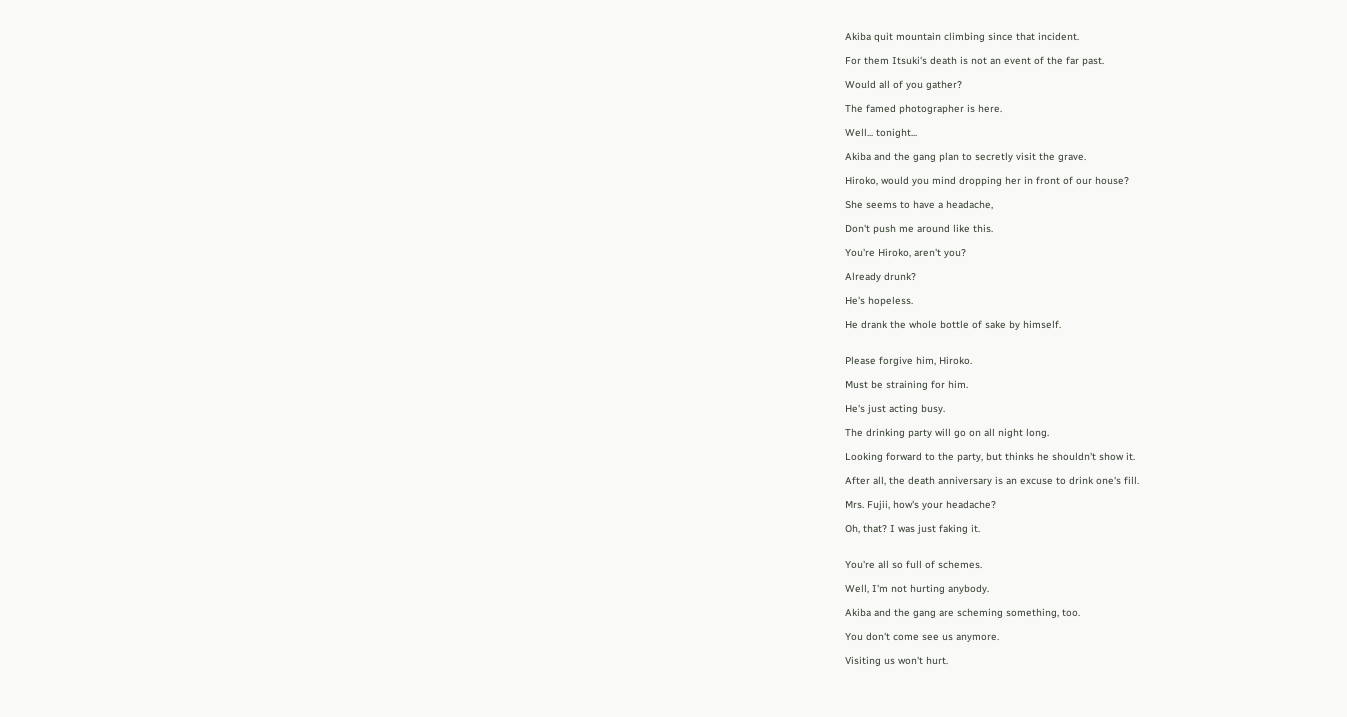Akiba quit mountain climbing since that incident.

For them Itsuki's death is not an event of the far past.

Would all of you gather?

The famed photographer is here.

Well... tonight...

Akiba and the gang plan to secretly visit the grave.

Hiroko, would you mind dropping her in front of our house?

She seems to have a headache,

Don't push me around like this.

You're Hiroko, aren't you?

Already drunk?

He's hopeless.

He drank the whole bottle of sake by himself.


Please forgive him, Hiroko.

Must be straining for him.

He's just acting busy.

The drinking party will go on all night long.

Looking forward to the party, but thinks he shouldn't show it.

After all, the death anniversary is an excuse to drink one's fill.

Mrs. Fujii, how's your headache?

Oh, that? I was just faking it.


You're all so full of schemes.

Well, I'm not hurting anybody.

Akiba and the gang are scheming something, too.

You don't come see us anymore.

Visiting us won't hurt.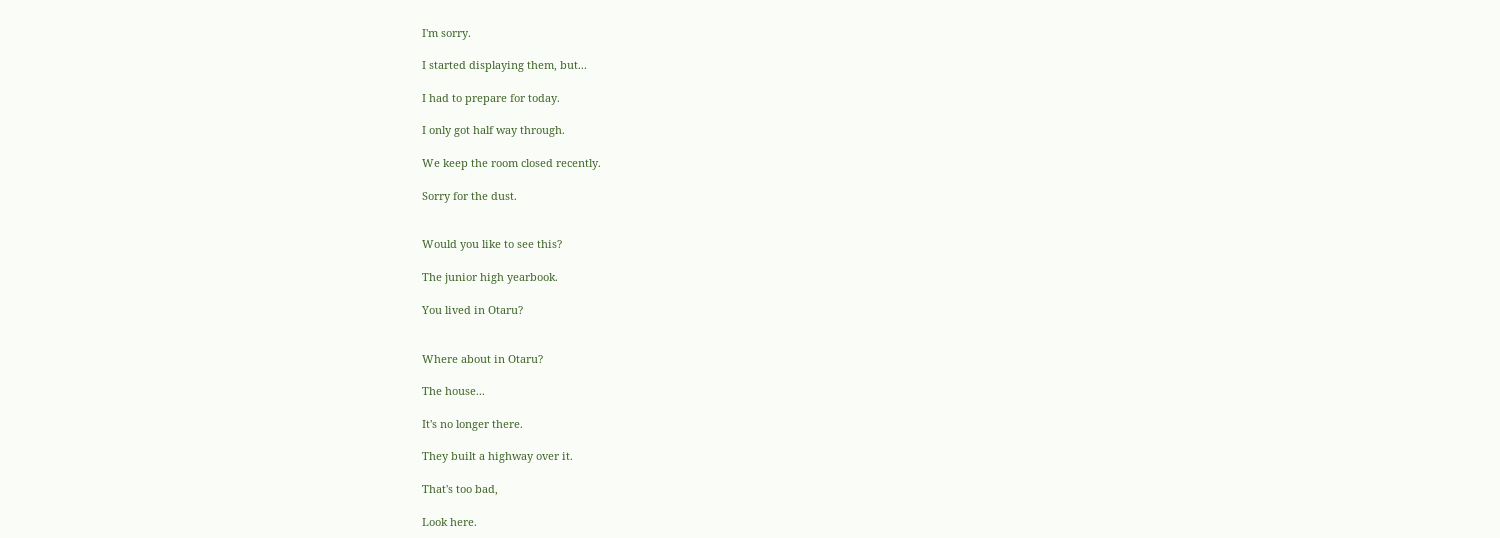I'm sorry.

I started displaying them, but...

I had to prepare for today.

I only got half way through.

We keep the room closed recently.

Sorry for the dust.


Would you like to see this?

The junior high yearbook.

You lived in Otaru?


Where about in Otaru?

The house...

It's no longer there.

They built a highway over it.

That's too bad,

Look here.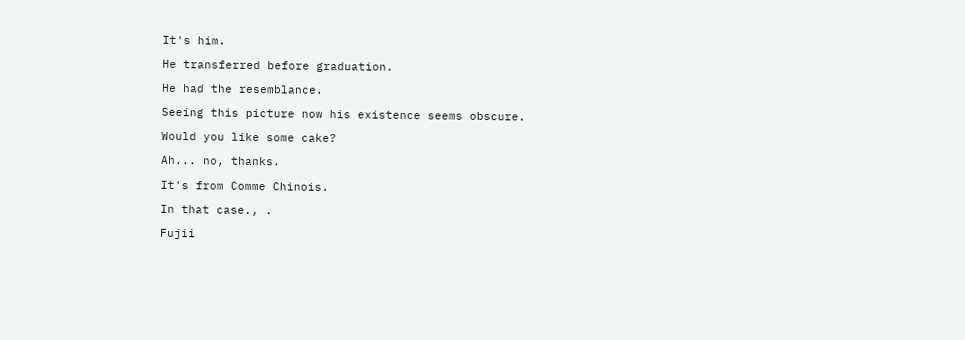It's him.

He transferred before graduation.

He had the resemblance.

Seeing this picture now his existence seems obscure.

Would you like some cake?

Ah... no, thanks.

It's from Comme Chinois.

In that case., .

Fujii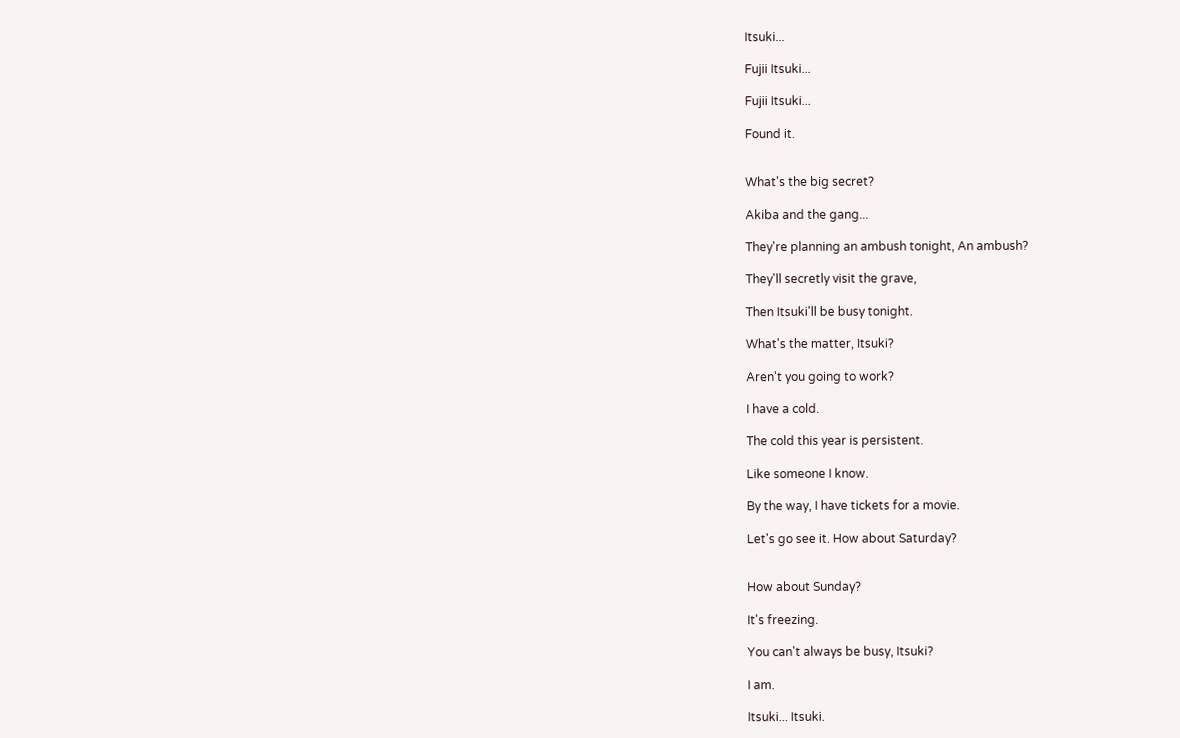Itsuki...

Fujii Itsuki...

Fujii Itsuki...

Found it.


What's the big secret?

Akiba and the gang...

They're planning an ambush tonight, An ambush?

They'll secretly visit the grave,

Then Itsuki'll be busy tonight.

What's the matter, Itsuki?

Aren't you going to work?

I have a cold.

The cold this year is persistent.

Like someone I know.

By the way, I have tickets for a movie.

Let's go see it. How about Saturday?


How about Sunday?

It's freezing.

You can't always be busy, Itsuki?

I am.

Itsuki... Itsuki.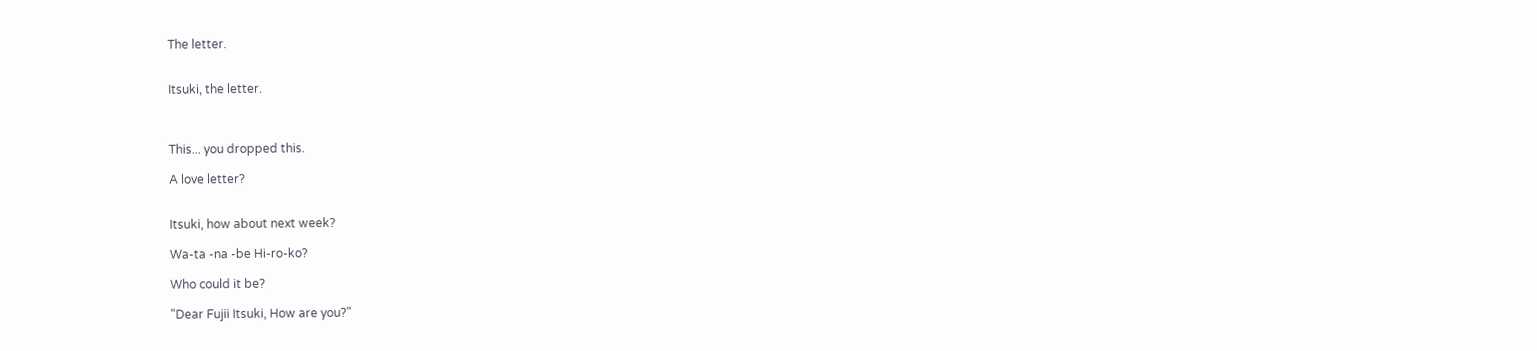The letter.


Itsuki, the letter.



This... you dropped this.

A love letter?


Itsuki, how about next week?

Wa-ta -na -be Hi-ro-ko?

Who could it be?

"Dear Fujii Itsuki, How are you?"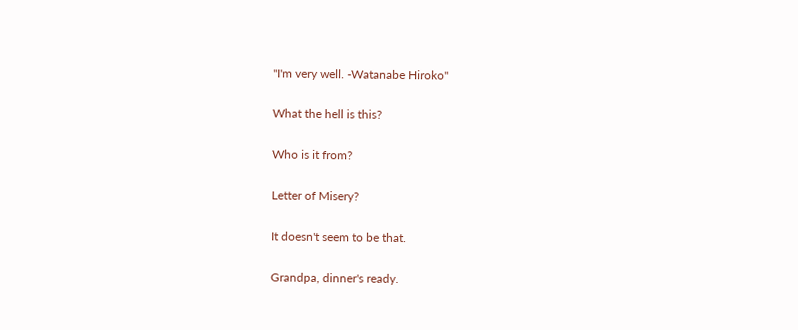"I'm very well. -Watanabe Hiroko"

What the hell is this?

Who is it from?

Letter of Misery?

It doesn't seem to be that.

Grandpa, dinner's ready.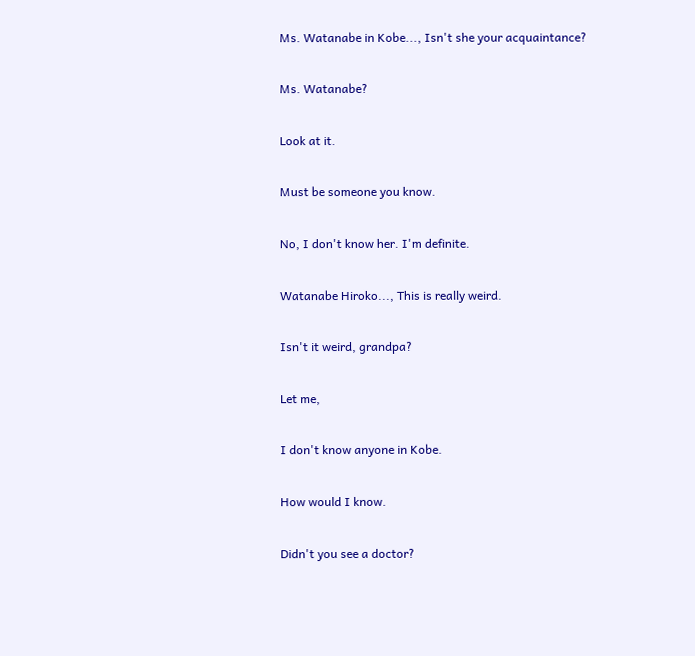Ms. Watanabe in Kobe..., Isn't she your acquaintance?

Ms. Watanabe?

Look at it.

Must be someone you know.

No, I don't know her. I'm definite.

Watanabe Hiroko..., This is really weird.

Isn't it weird, grandpa?

Let me,

I don't know anyone in Kobe.

How would I know.

Didn't you see a doctor?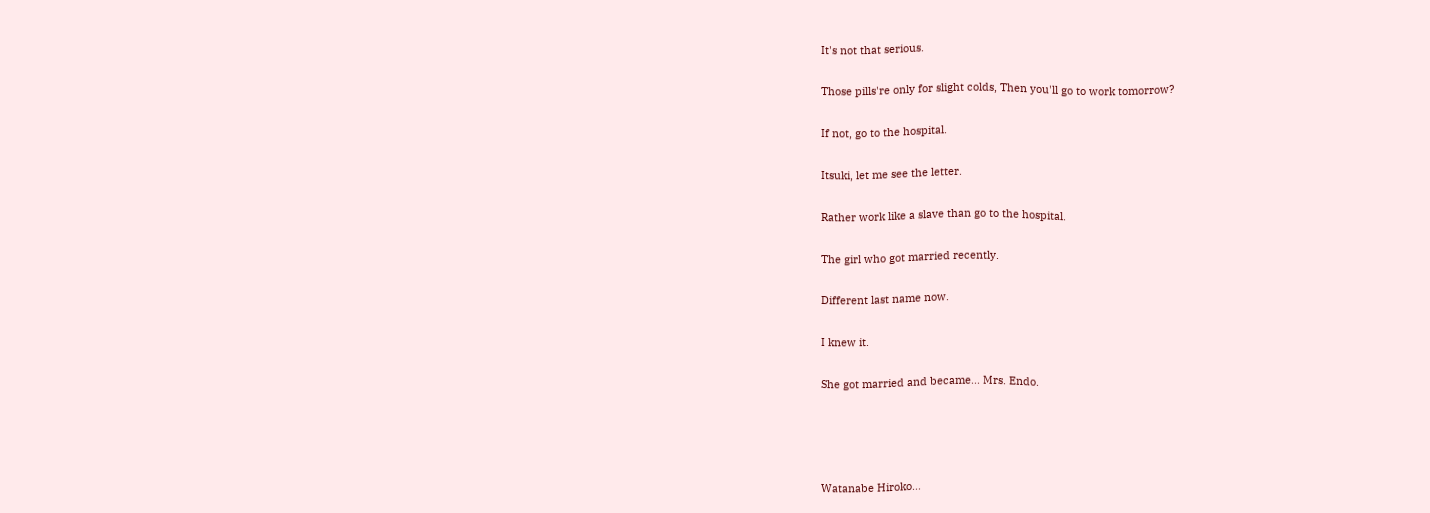It's not that serious.

Those pills're only for slight colds, Then you'll go to work tomorrow?

If not, go to the hospital.

Itsuki, let me see the letter.

Rather work like a slave than go to the hospital.

The girl who got married recently.

Different last name now.

I knew it.

She got married and became... Mrs. Endo.




Watanabe Hiroko...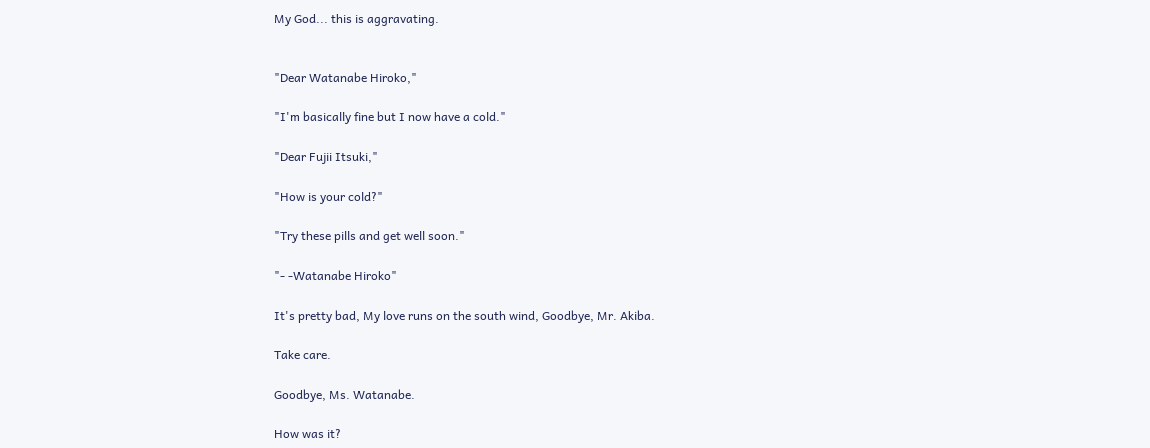My God... this is aggravating.


"Dear Watanabe Hiroko,"

"I'm basically fine but I now have a cold."

"Dear Fujii Itsuki,"

"How is your cold?"

"Try these pills and get well soon."

"- -Watanabe Hiroko"

It's pretty bad, My love runs on the south wind, Goodbye, Mr. Akiba.

Take care.

Goodbye, Ms. Watanabe.

How was it?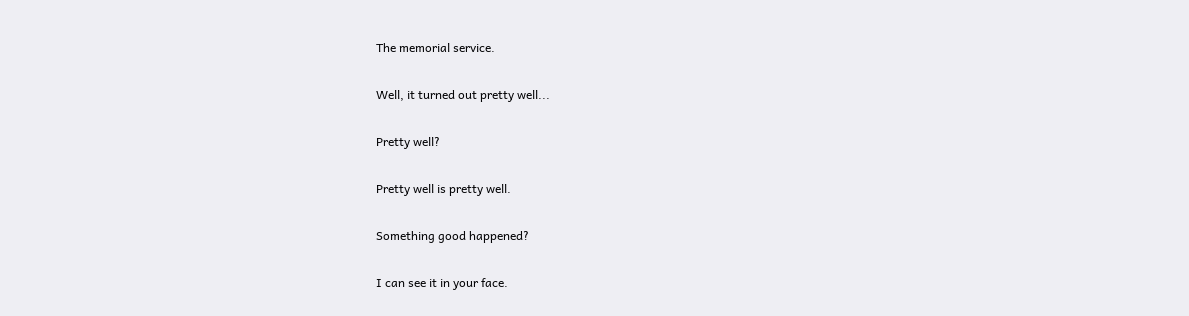The memorial service.

Well, it turned out pretty well...

Pretty well?

Pretty well is pretty well.

Something good happened?

I can see it in your face.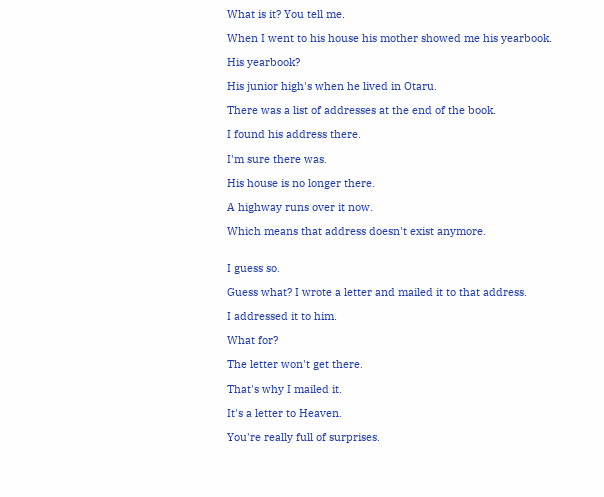What is it? You tell me.

When I went to his house his mother showed me his yearbook.

His yearbook?

His junior high's when he lived in Otaru.

There was a list of addresses at the end of the book.

I found his address there.

I'm sure there was.

His house is no longer there.

A highway runs over it now.

Which means that address doesn't exist anymore.


I guess so.

Guess what? I wrote a letter and mailed it to that address.

I addressed it to him.

What for?

The letter won't get there.

That's why I mailed it.

It's a letter to Heaven.

You're really full of surprises.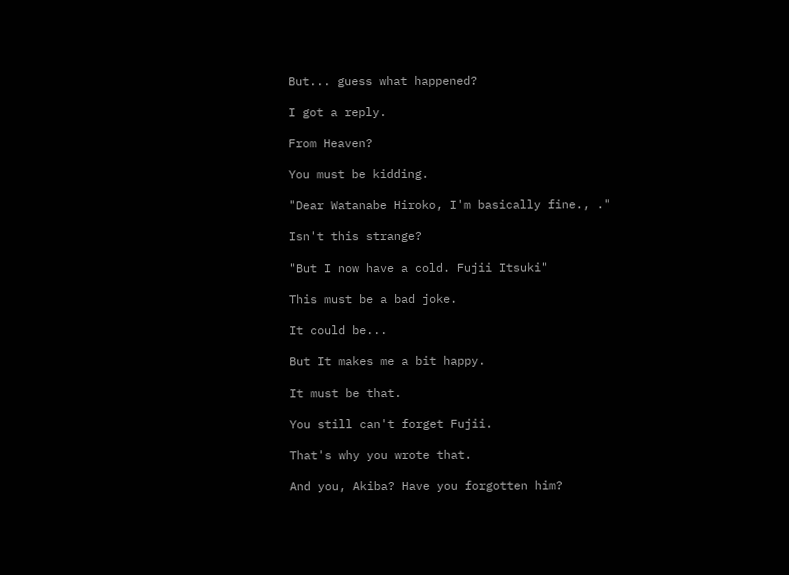But... guess what happened?

I got a reply.

From Heaven?

You must be kidding.

"Dear Watanabe Hiroko, I'm basically fine., ."

Isn't this strange?

"But I now have a cold. Fujii Itsuki"

This must be a bad joke.

It could be...

But It makes me a bit happy.

It must be that.

You still can't forget Fujii.

That's why you wrote that.

And you, Akiba? Have you forgotten him?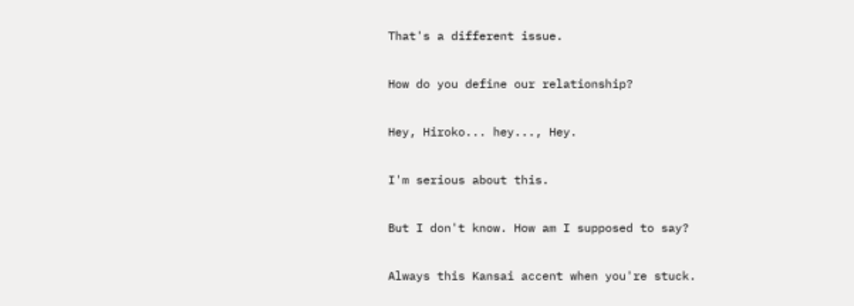That's a different issue.

How do you define our relationship?

Hey, Hiroko... hey..., Hey.

I'm serious about this.

But I don't know. How am I supposed to say?

Always this Kansai accent when you're stuck.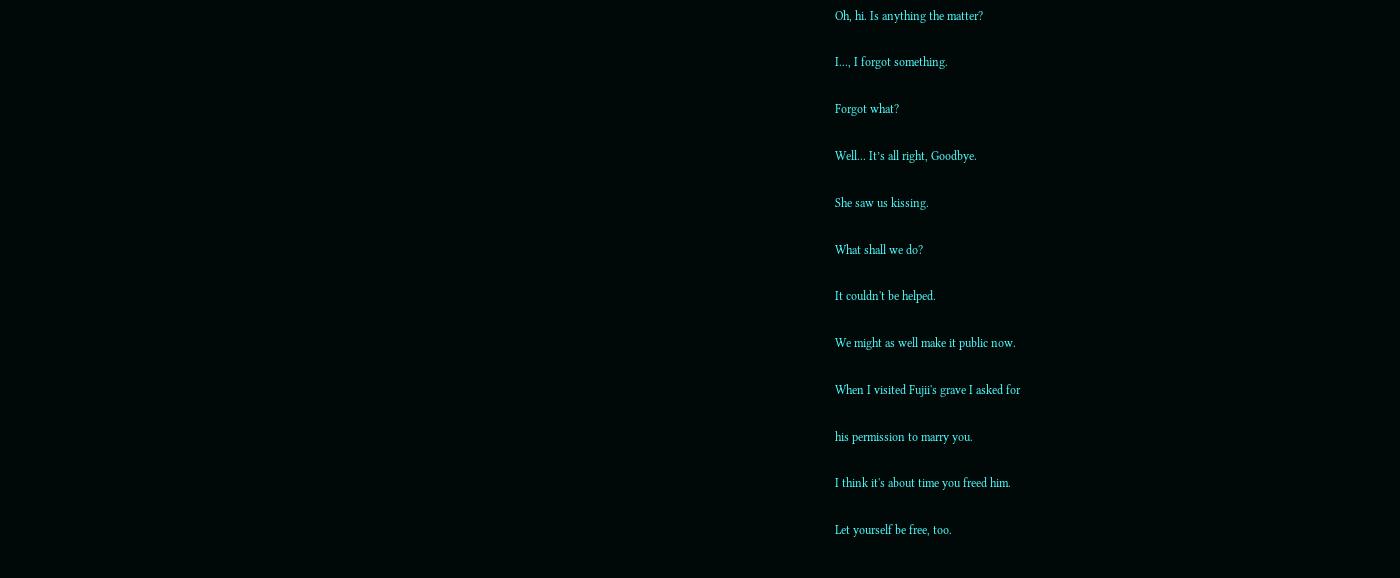Oh, hi. Is anything the matter?

I..., I forgot something.

Forgot what?

Well... It’s all right, Goodbye.

She saw us kissing.

What shall we do?

It couldn't be helped.

We might as well make it public now.

When I visited Fujii's grave I asked for

his permission to marry you.

I think it's about time you freed him.

Let yourself be free, too.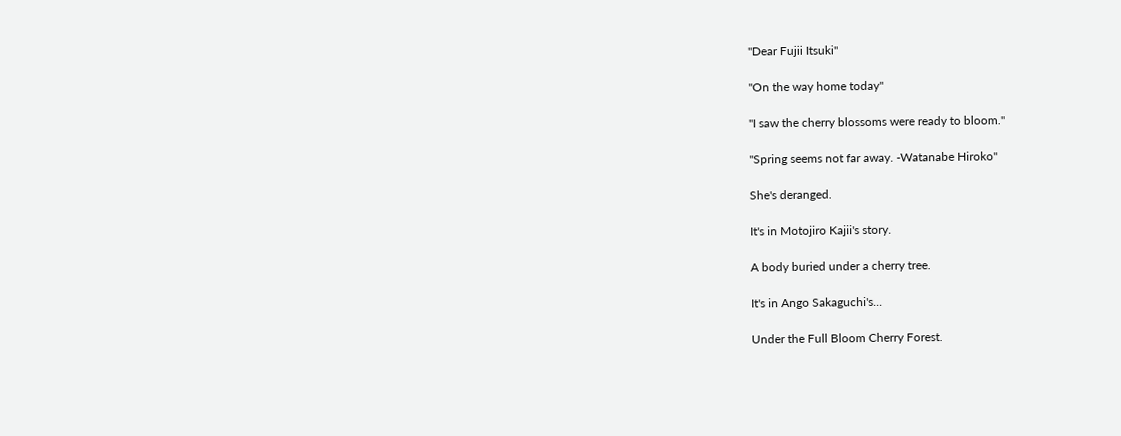"Dear Fujii Itsuki"

"On the way home today"

"I saw the cherry blossoms were ready to bloom."

"Spring seems not far away. -Watanabe Hiroko"

She's deranged.

It's in Motojiro Kajii's story.

A body buried under a cherry tree.

It's in Ango Sakaguchi's...

Under the Full Bloom Cherry Forest.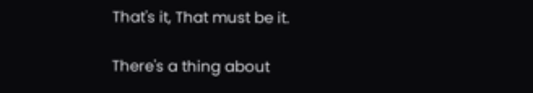That's it, That must be it.

There's a thing about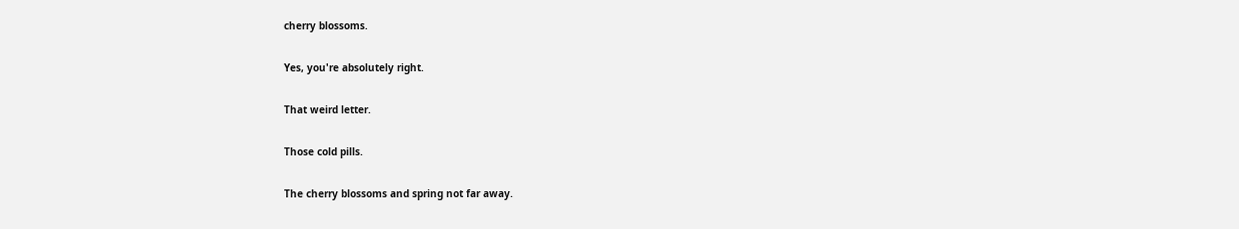cherry blossoms.

Yes, you're absolutely right.

That weird letter.

Those cold pills.

The cherry blossoms and spring not far away.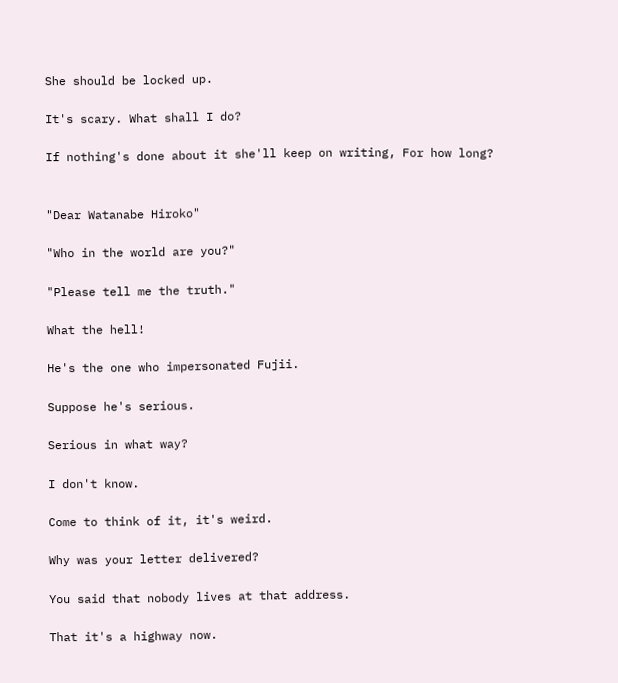She should be locked up.

It's scary. What shall I do?

If nothing's done about it she'll keep on writing, For how long?


"Dear Watanabe Hiroko"

"Who in the world are you?"

"Please tell me the truth."

What the hell!

He's the one who impersonated Fujii.

Suppose he's serious.

Serious in what way?

I don't know.

Come to think of it, it's weird.

Why was your letter delivered?

You said that nobody lives at that address.

That it's a highway now.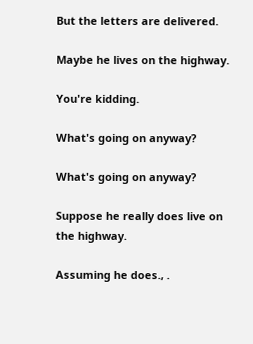But the letters are delivered.

Maybe he lives on the highway.

You're kidding.

What's going on anyway?

What's going on anyway?

Suppose he really does live on the highway.

Assuming he does., .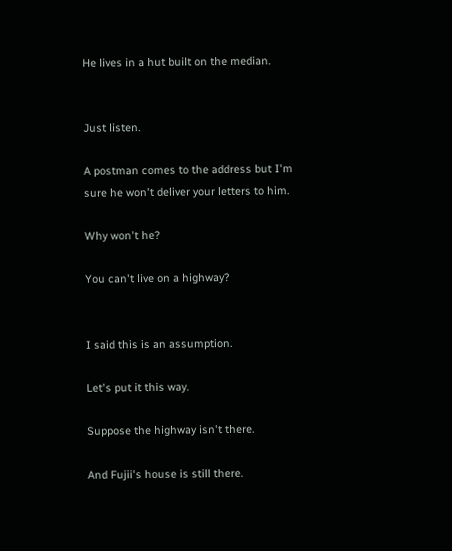He lives in a hut built on the median.


Just listen.

A postman comes to the address but I'm sure he won't deliver your letters to him.

Why won't he?

You can't live on a highway?


I said this is an assumption.

Let's put it this way.

Suppose the highway isn't there.

And Fujii's house is still there.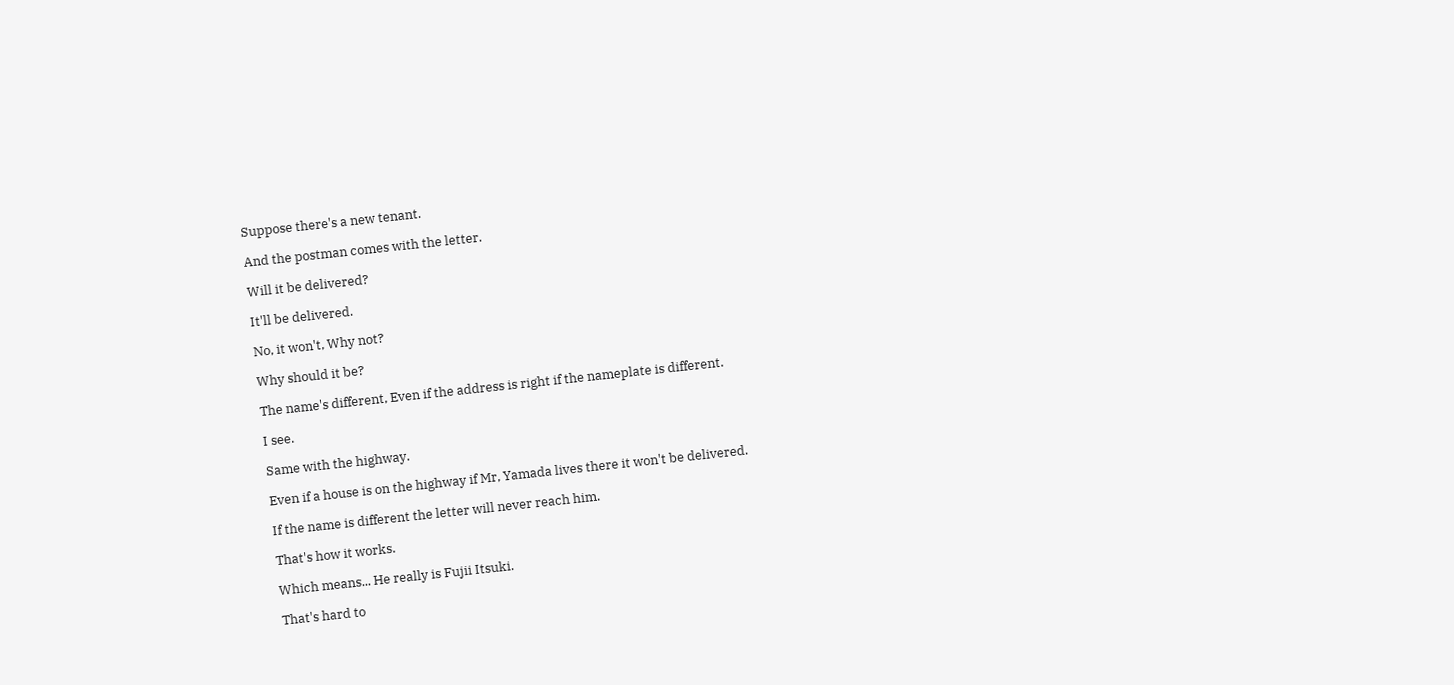Suppose there's a new tenant.

And the postman comes with the letter.

Will it be delivered?

It'll be delivered.

No, it won't, Why not?

Why should it be?

The name's different, Even if the address is right if the nameplate is different.

I see.

Same with the highway.

Even if a house is on the highway if Mr, Yamada lives there it won't be delivered.

If the name is different the letter will never reach him.

That's how it works.

Which means... He really is Fujii Itsuki.

That's hard to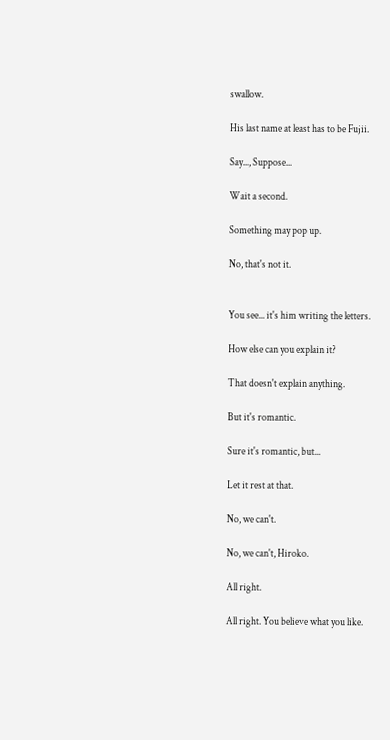swallow.

His last name at least has to be Fujii.

Say..., Suppose...

Wait a second.

Something may pop up.

No, that's not it.


You see... it's him writing the letters.

How else can you explain it?

That doesn't explain anything.

But it's romantic.

Sure it's romantic, but...

Let it rest at that.

No, we can't.

No, we can't, Hiroko.

All right.

All right. You believe what you like.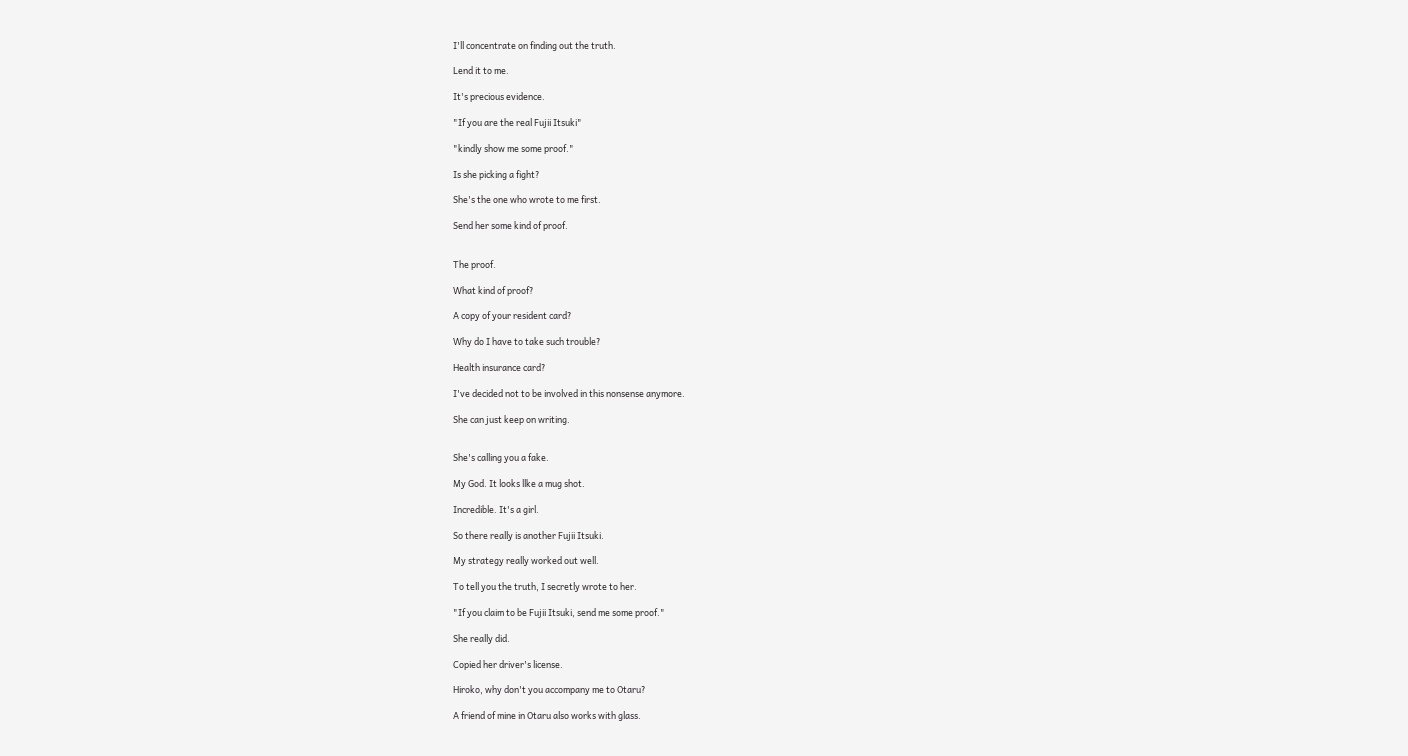I'll concentrate on finding out the truth.

Lend it to me.

It's precious evidence.

"If you are the real Fujii Itsuki"

"kindly show me some proof."

Is she picking a fight?

She's the one who wrote to me first.

Send her some kind of proof.


The proof.

What kind of proof?

A copy of your resident card?

Why do I have to take such trouble?

Health insurance card?

I've decided not to be involved in this nonsense anymore.

She can just keep on writing.


She's calling you a fake.

My God. It looks llke a mug shot.

Incredible. It's a girl.

So there really is another Fujii Itsuki.

My strategy really worked out well.

To tell you the truth, I secretly wrote to her.

"If you claim to be Fujii Itsuki, send me some proof."

She really did.

Copied her driver's license.

Hiroko, why don't you accompany me to Otaru?

A friend of mine in Otaru also works with glass.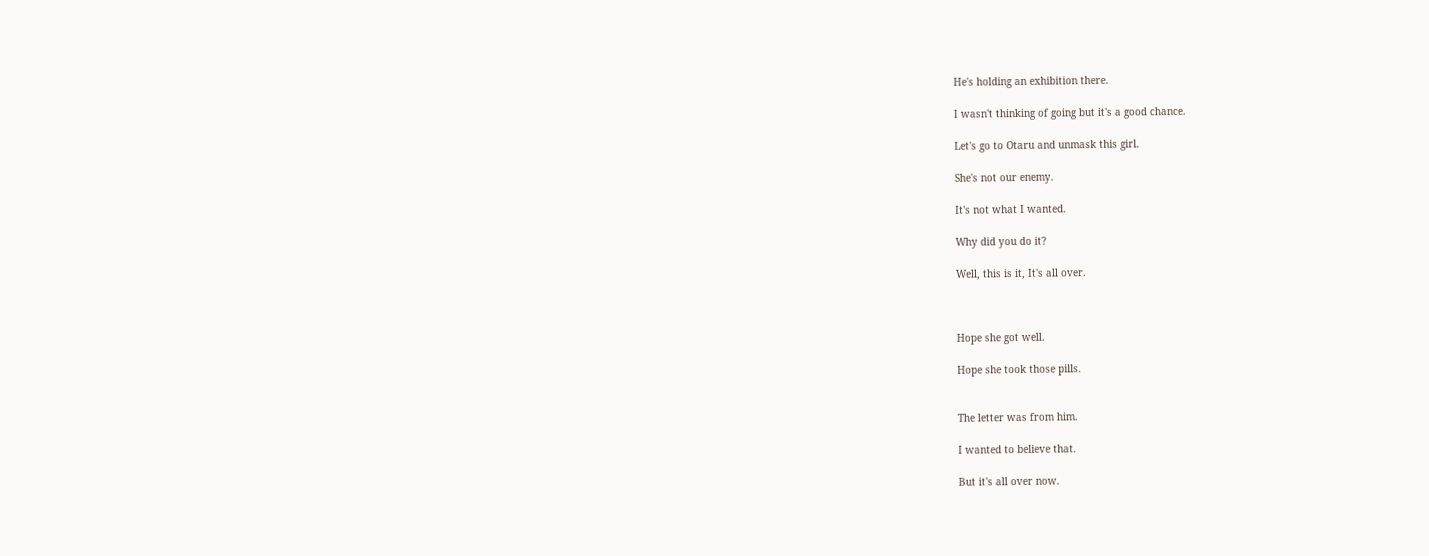He's holding an exhibition there.

I wasn't thinking of going but it's a good chance.

Let's go to Otaru and unmask this girl.

She's not our enemy.

It's not what I wanted.

Why did you do it?

Well, this is it, It's all over.



Hope she got well.

Hope she took those pills.


The letter was from him.

I wanted to believe that.

But it's all over now.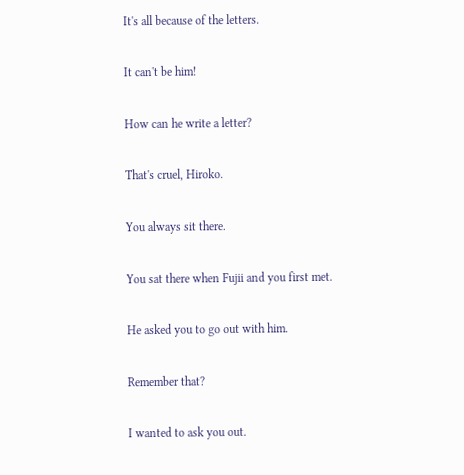It's all because of the letters.

It can't be him!

How can he write a letter?

That's cruel, Hiroko.

You always sit there.

You sat there when Fujii and you first met.

He asked you to go out with him.

Remember that?

I wanted to ask you out.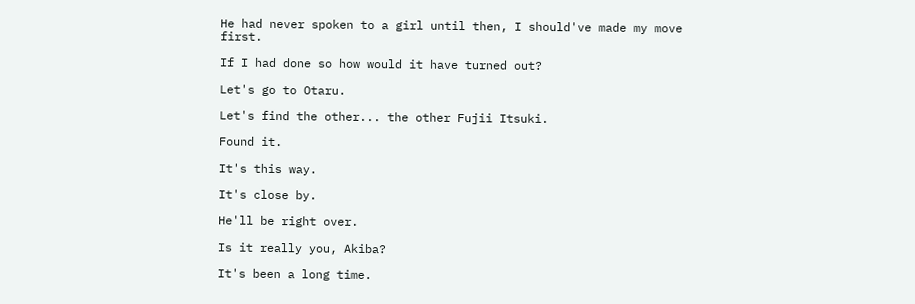He had never spoken to a girl until then, I should've made my move first.

If I had done so how would it have turned out?

Let's go to Otaru.

Let's find the other... the other Fujii Itsuki.

Found it.

It's this way.

It's close by.

He'll be right over.

Is it really you, Akiba?

It's been a long time.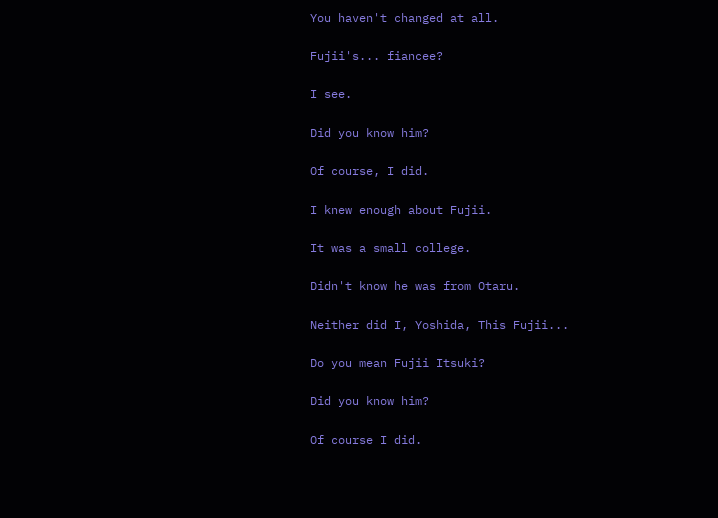You haven't changed at all.

Fujii's... fiancee?

I see.

Did you know him?

Of course, I did.

I knew enough about Fujii.

It was a small college.

Didn't know he was from Otaru.

Neither did I, Yoshida, This Fujii...

Do you mean Fujii Itsuki?

Did you know him?

Of course I did.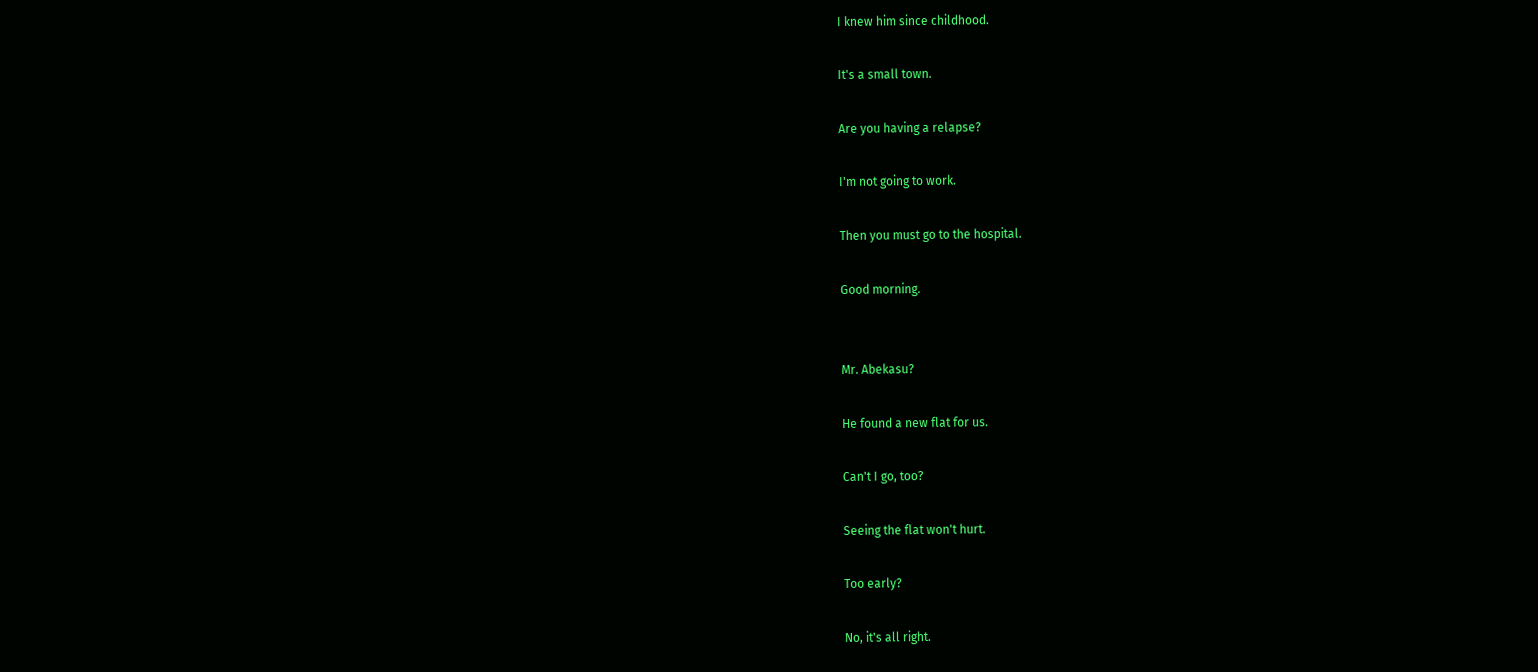I knew him since childhood.

It's a small town.

Are you having a relapse?

I'm not going to work.

Then you must go to the hospital.

Good morning.


Mr. Abekasu?

He found a new flat for us.

Can't I go, too?

Seeing the flat won't hurt.

Too early?

No, it's all right.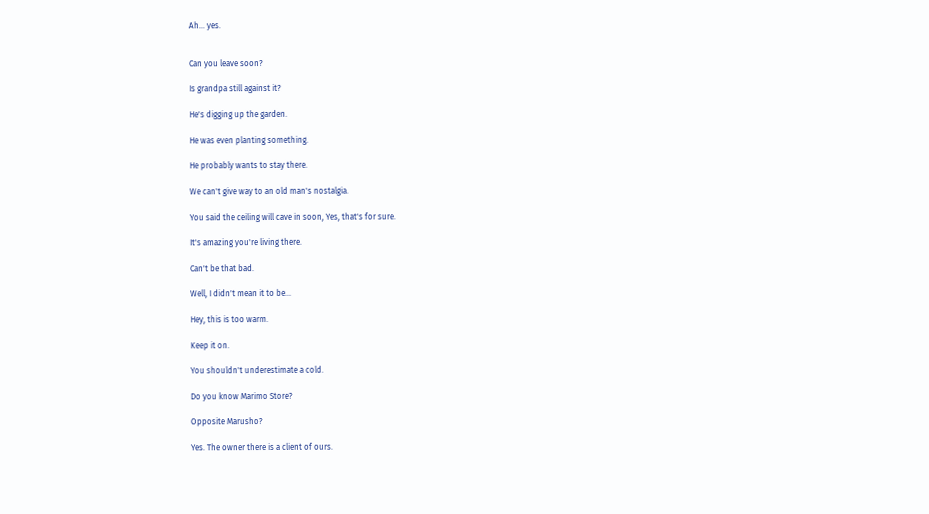Ah... yes.


Can you leave soon?

Is grandpa still against it?

He's digging up the garden.

He was even planting something.

He probably wants to stay there.

We can't give way to an old man's nostalgia.

You said the ceiling will cave in soon, Yes, that's for sure.

It's amazing you're living there.

Can't be that bad.

Well, I didn't mean it to be...

Hey, this is too warm.

Keep it on.

You shouldn't underestimate a cold.

Do you know Marimo Store?

Opposite Marusho?

Yes. The owner there is a client of ours.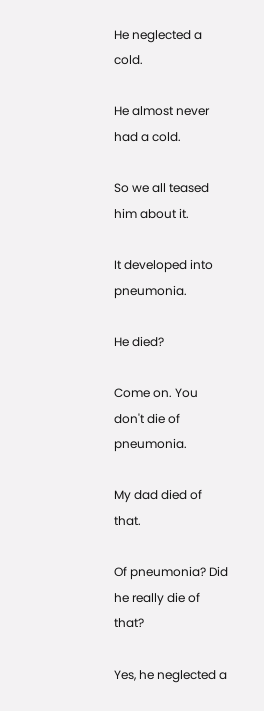He neglected a cold.

He almost never had a cold.

So we all teased him about it.

It developed into pneumonia.

He died?

Come on. You don't die of pneumonia.

My dad died of that.

Of pneumonia? Did he really die of that?

Yes, he neglected a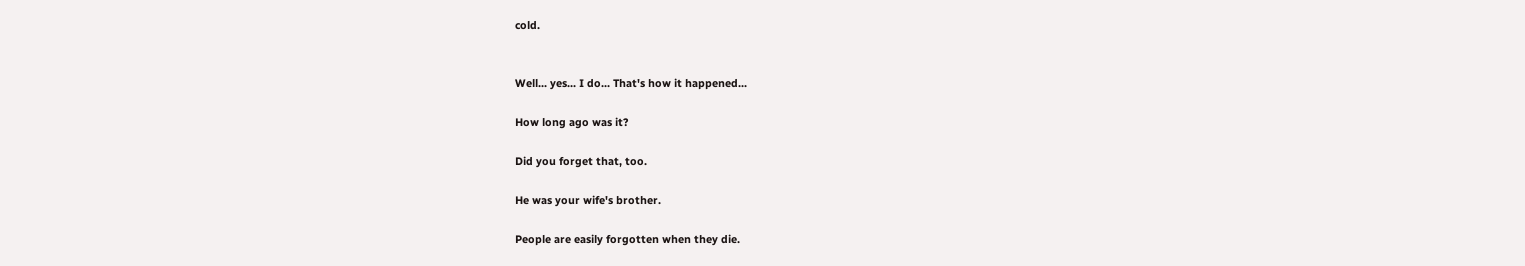cold.


Well... yes... I do... That's how it happened...

How long ago was it?

Did you forget that, too.

He was your wife's brother.

People are easily forgotten when they die.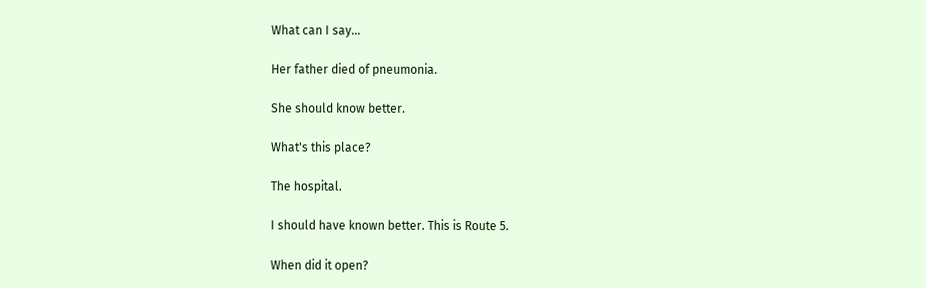What can I say...

Her father died of pneumonia.

She should know better.

What's this place?

The hospital.

I should have known better. This is Route 5.

When did it open?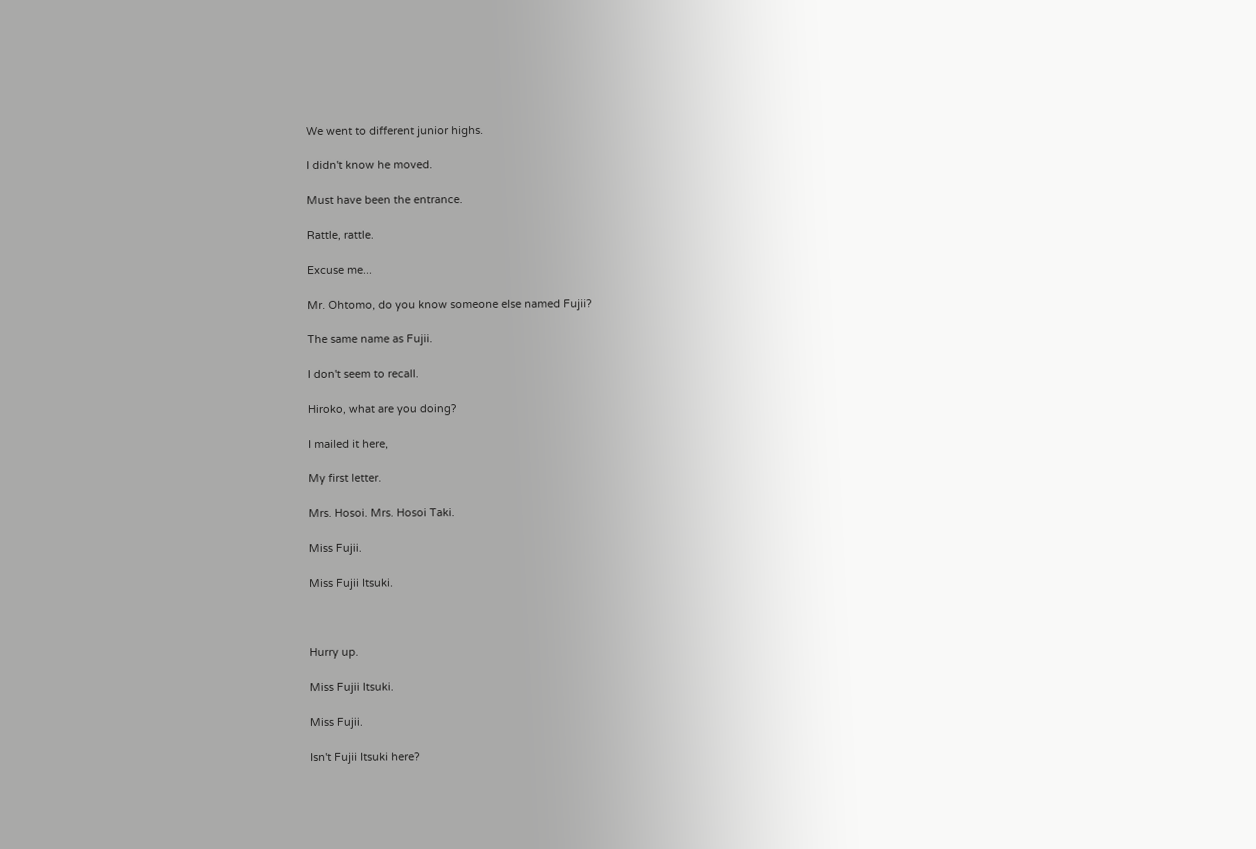We went to different junior highs.

I didn't know he moved.

Must have been the entrance.

Rattle, rattle.

Excuse me...

Mr. Ohtomo, do you know someone else named Fujii?

The same name as Fujii.

I don't seem to recall.

Hiroko, what are you doing?

I mailed it here,

My first letter.

Mrs. Hosoi. Mrs. Hosoi Taki.

Miss Fujii.

Miss Fujii Itsuki.



Hurry up.

Miss Fujii Itsuki.

Miss Fujii.

Isn't Fujii Itsuki here?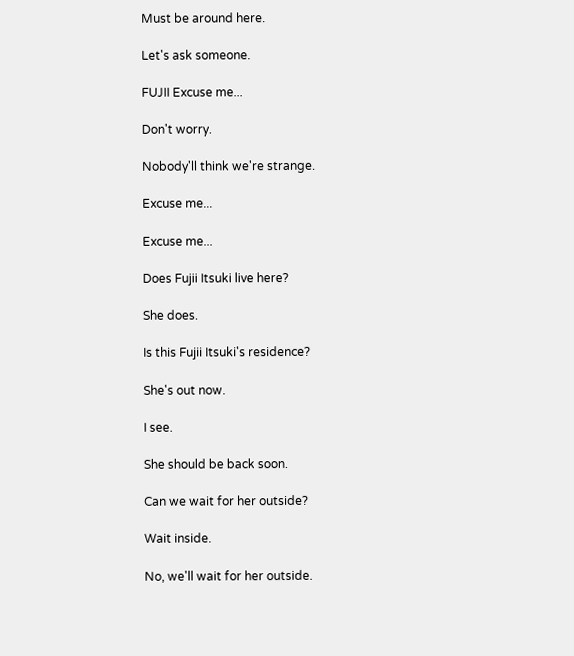Must be around here.

Let's ask someone.

FUJII Excuse me...

Don't worry.

Nobody'll think we're strange.

Excuse me...

Excuse me...

Does Fujii Itsuki live here?

She does.

Is this Fujii Itsuki's residence?

She's out now.

I see.

She should be back soon.

Can we wait for her outside?

Wait inside.

No, we'll wait for her outside.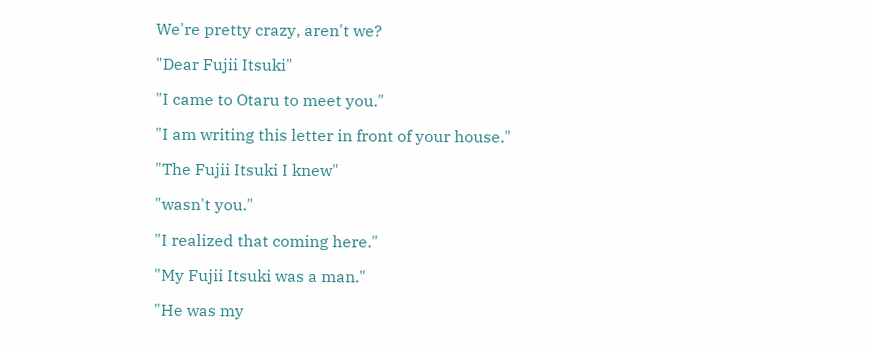We're pretty crazy, aren't we?

"Dear Fujii Itsuki"

"I came to Otaru to meet you."

"I am writing this letter in front of your house."

"The Fujii Itsuki I knew"

"wasn't you."

"I realized that coming here."

"My Fujii Itsuki was a man."

"He was my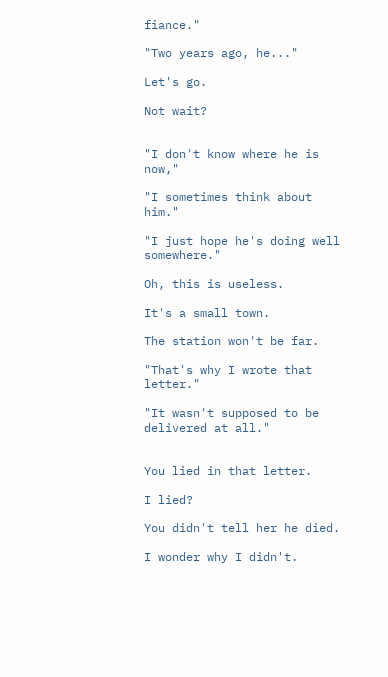fiance."

"Two years ago, he..."

Let's go.

Not wait?


"I don't know where he is now,"

"I sometimes think about him."

"I just hope he's doing well somewhere."

Oh, this is useless.

It's a small town.

The station won't be far.

"That's why I wrote that letter."

"It wasn't supposed to be delivered at all."


You lied in that letter.

I lied?

You didn't tell her he died.

I wonder why I didn't.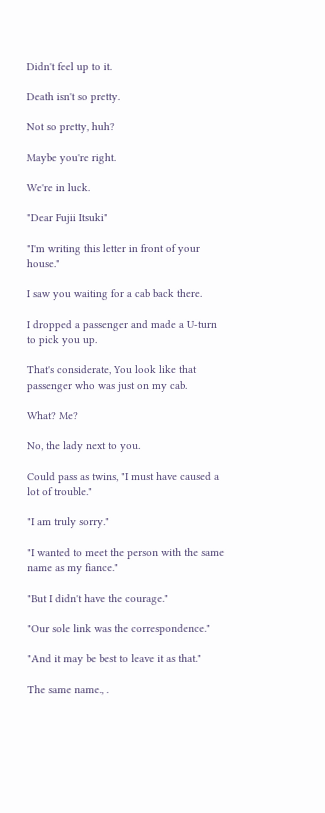Didn't feel up to it.

Death isn't so pretty.

Not so pretty, huh?

Maybe you're right.

We're in luck.

"Dear Fujii Itsuki"

"I'm writing this letter in front of your house."

I saw you waiting for a cab back there.

I dropped a passenger and made a U-turn to pick you up.

That's considerate, You look like that passenger who was just on my cab.

What? Me?

No, the lady next to you.

Could pass as twins, "I must have caused a lot of trouble."

"I am truly sorry."

"I wanted to meet the person with the same name as my fiance."

"But I didn't have the courage."

"Our sole link was the correspondence."

"And it may be best to leave it as that."

The same name., .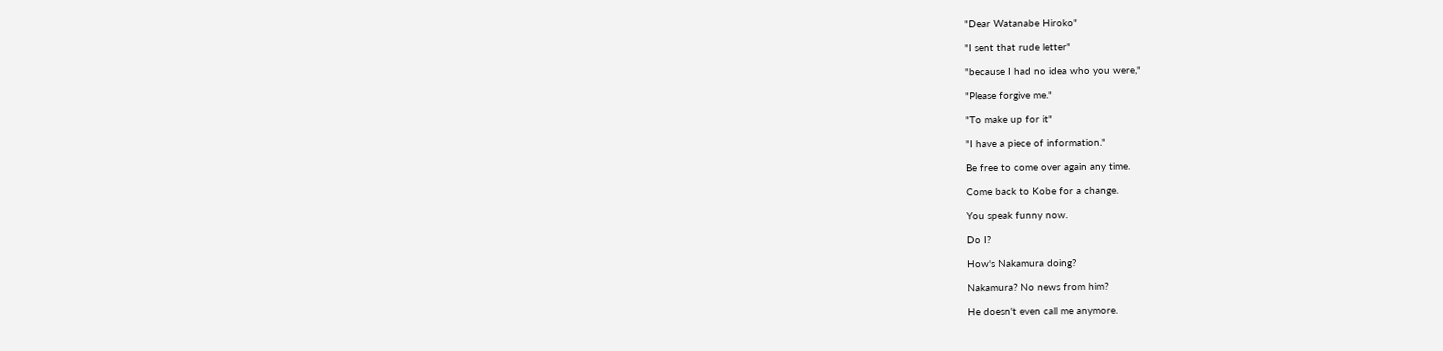"Dear Watanabe Hiroko"

"I sent that rude letter"

"because I had no idea who you were,"

"Please forgive me."

"To make up for it"

"I have a piece of information."

Be free to come over again any time.

Come back to Kobe for a change.

You speak funny now.

Do I?

How's Nakamura doing?

Nakamura? No news from him?

He doesn't even call me anymore.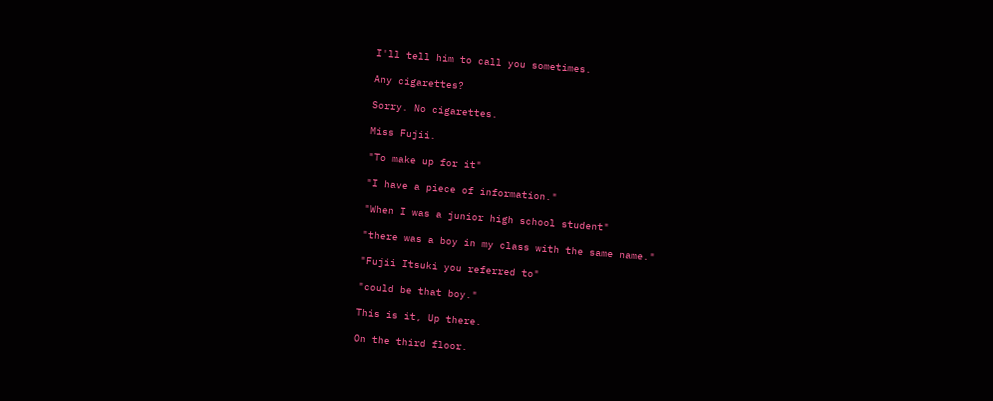I'll tell him to call you sometimes.

Any cigarettes?

Sorry. No cigarettes.

Miss Fujii.

"To make up for it"

"I have a piece of information."

"When I was a junior high school student"

"there was a boy in my class with the same name."

"Fujii Itsuki you referred to"

"could be that boy."

This is it, Up there.

On the third floor.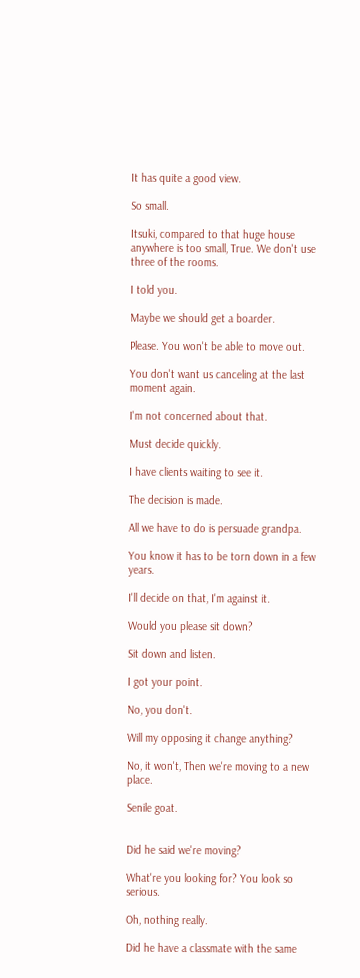It has quite a good view.

So small.

Itsuki, compared to that huge house anywhere is too small, True. We don't use three of the rooms.

I told you.

Maybe we should get a boarder.

Please. You won't be able to move out.

You don't want us canceling at the last moment again.

I'm not concerned about that.

Must decide quickly.

I have clients waiting to see it.

The decision is made.

All we have to do is persuade grandpa.

You know it has to be torn down in a few years.

I'll decide on that, I'm against it.

Would you please sit down?

Sit down and listen.

I got your point.

No, you don't.

Will my opposing it change anything?

No, it won't, Then we're moving to a new place.

Senile goat.


Did he said we're moving?

What're you looking for? You look so serious.

Oh, nothing really.

Did he have a classmate with the same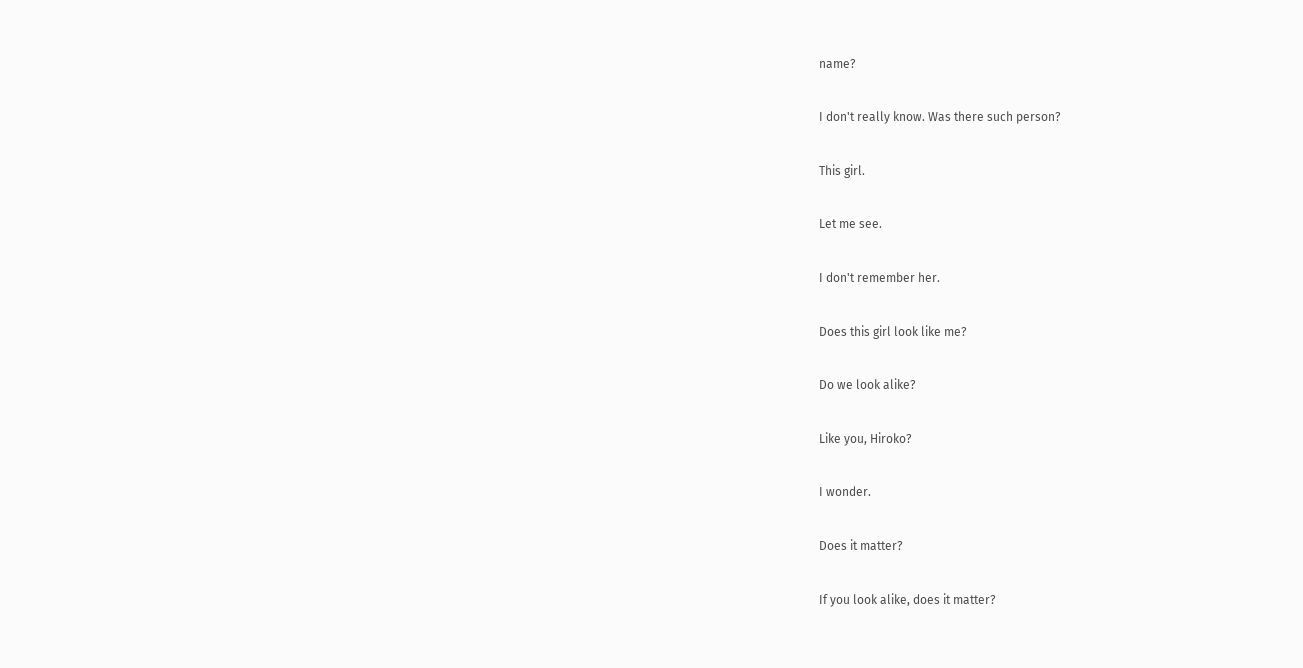name?

I don't really know. Was there such person?

This girl.

Let me see.

I don't remember her.

Does this girl look like me?

Do we look alike?

Like you, Hiroko?

I wonder.

Does it matter?

If you look alike, does it matter?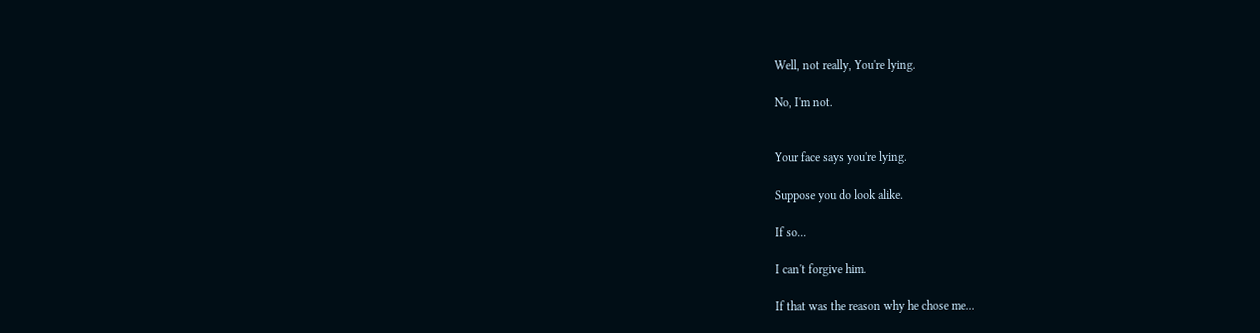Well, not really, You're lying.

No, I'm not.


Your face says you're lying.

Suppose you do look alike.

If so...

I can't forgive him.

If that was the reason why he chose me...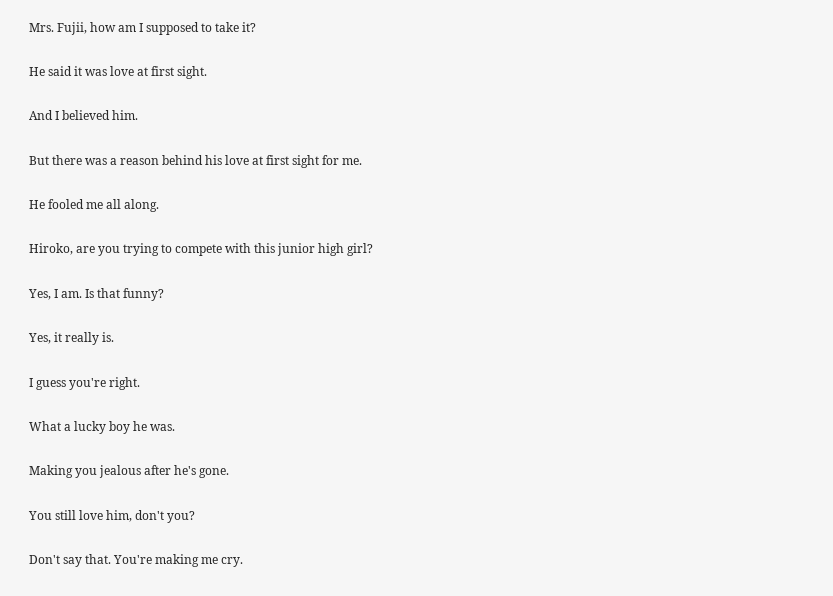Mrs. Fujii, how am I supposed to take it?

He said it was love at first sight.

And I believed him.

But there was a reason behind his love at first sight for me.

He fooled me all along.

Hiroko, are you trying to compete with this junior high girl?

Yes, I am. Is that funny?

Yes, it really is.

I guess you're right.

What a lucky boy he was.

Making you jealous after he's gone.

You still love him, don't you?

Don't say that. You're making me cry.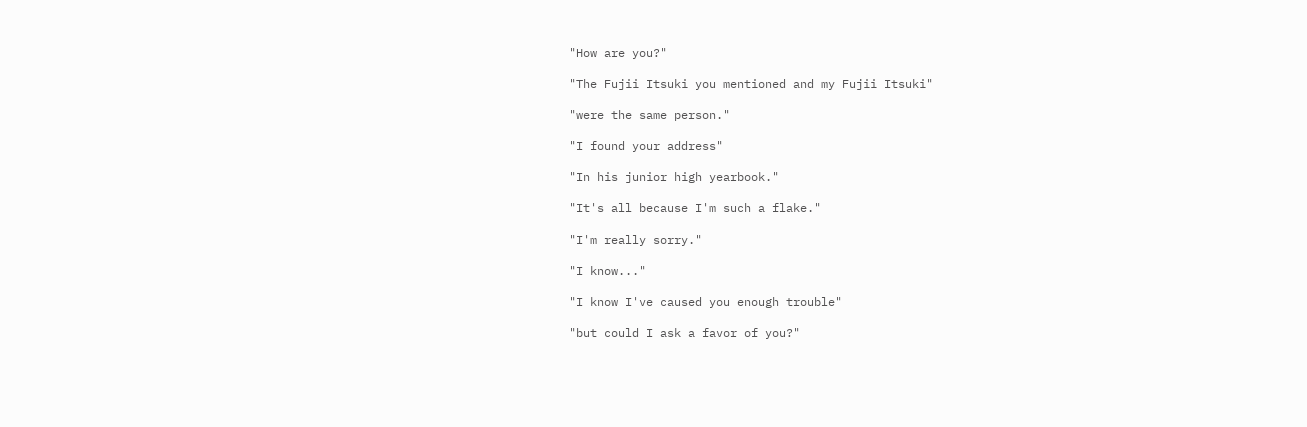"How are you?"

"The Fujii Itsuki you mentioned and my Fujii Itsuki"

"were the same person."

"I found your address"

"In his junior high yearbook."

"It's all because I'm such a flake."

"I'm really sorry."

"I know..."

"I know I've caused you enough trouble"

"but could I ask a favor of you?"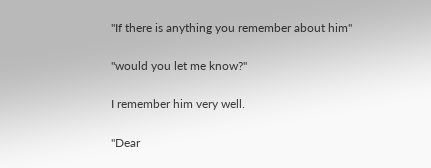"If there is anything you remember about him"

"would you let me know?"

I remember him very well.

"Dear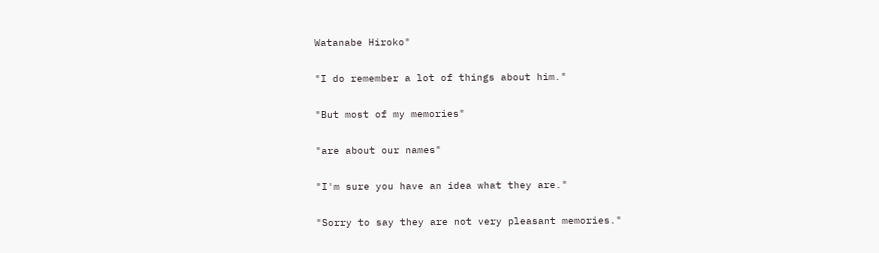Watanabe Hiroko"

"I do remember a lot of things about him."

"But most of my memories"

"are about our names"

"I'm sure you have an idea what they are."

"Sorry to say they are not very pleasant memories."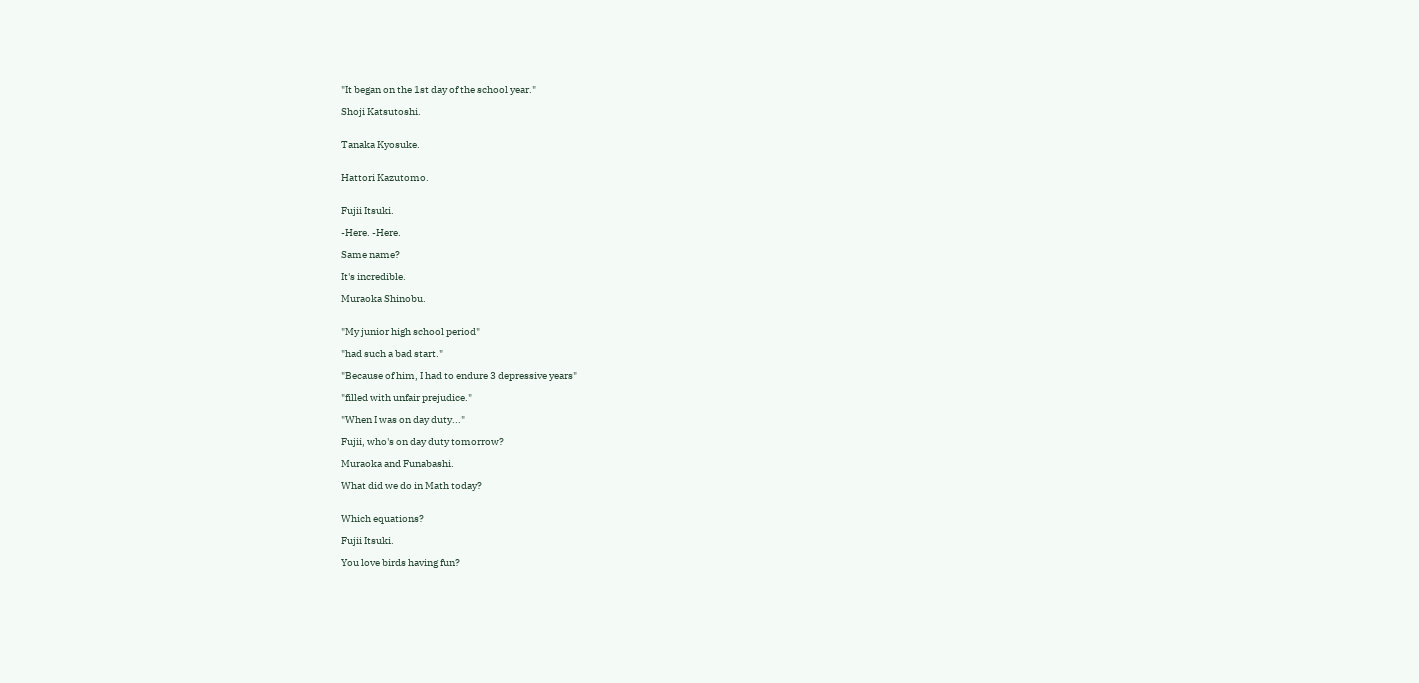"It began on the 1st day of the school year."

Shoji Katsutoshi.


Tanaka Kyosuke.


Hattori Kazutomo.


Fujii Itsuki.

-Here. -Here.

Same name?

It's incredible.

Muraoka Shinobu.


"My junior high school period"

"had such a bad start."

"Because of him, I had to endure 3 depressive years"

"filled with unfair prejudice."

"When I was on day duty..."

Fujii, who's on day duty tomorrow?

Muraoka and Funabashi.

What did we do in Math today?


Which equations?

Fujii Itsuki.

You love birds having fun?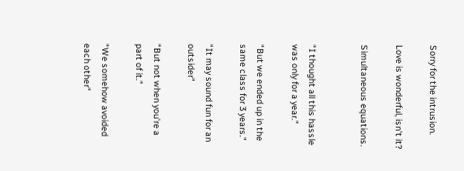Sorry for the intrusion.

Love is wonderful, isn't it?

Simultaneous equations.


"I thought all this hassle was only for a year."

"But we ended up in the same class for 3 years."

"It may sound fun for an outsider"

"But not when you're a part of it."

"We somehow avoided each other"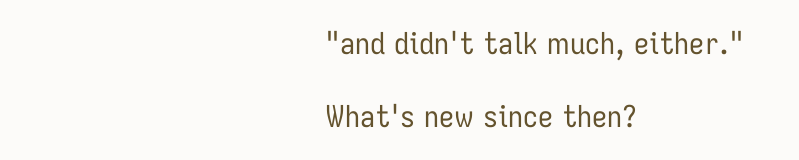"and didn't talk much, either."

What's new since then?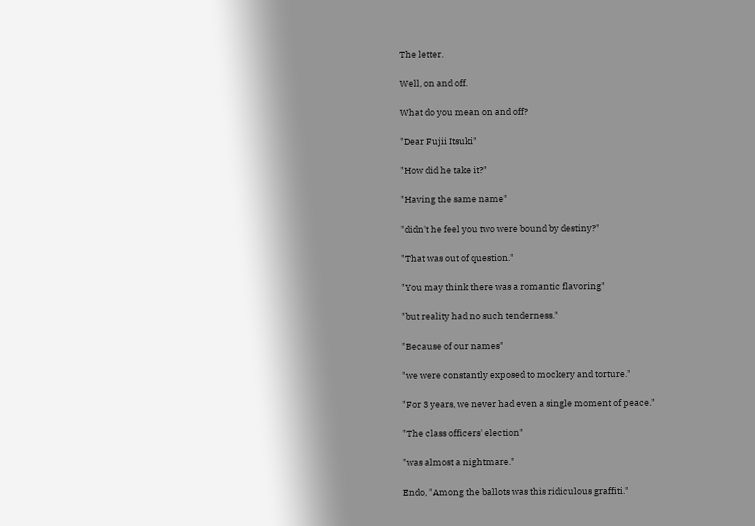The letter.

Well, on and off.

What do you mean on and off?

"Dear Fujii Itsuki"

"How did he take it?"

"Having the same name"

"didn't he feel you two were bound by destiny?"

"That was out of question."

"You may think there was a romantic flavoring"

"but reality had no such tenderness."

"Because of our names"

"we were constantly exposed to mockery and torture."

"For 3 years, we never had even a single moment of peace."

"The class officers' election"

"was almost a nightmare."

Endo, "Among the ballots was this ridiculous graffiti."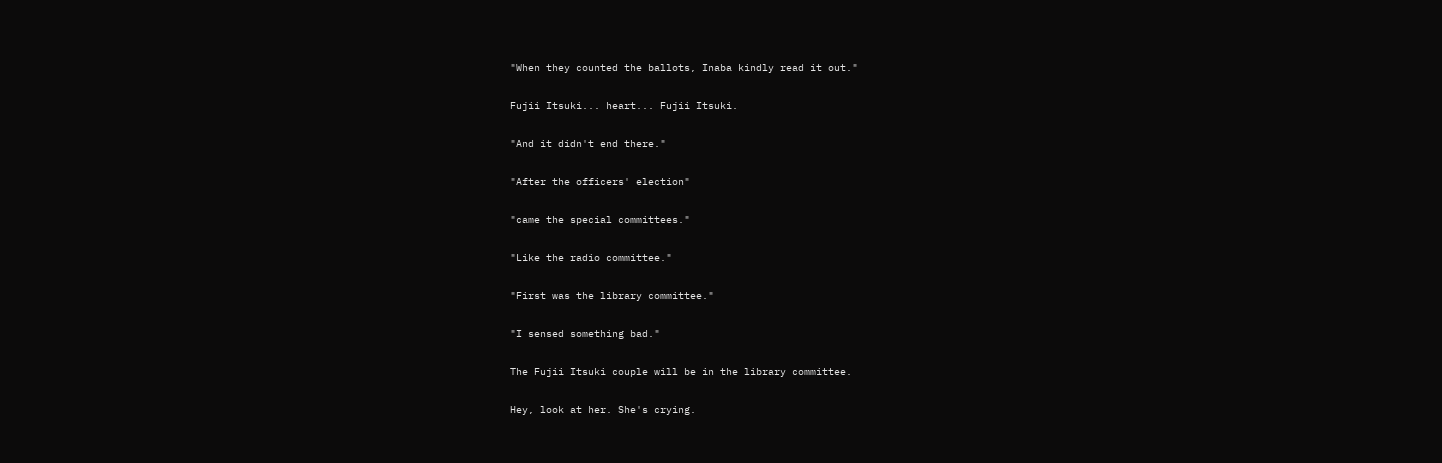"When they counted the ballots, Inaba kindly read it out."

Fujii Itsuki... heart... Fujii Itsuki.

"And it didn't end there."

"After the officers' election"

"came the special committees."

"Like the radio committee."

"First was the library committee."

"I sensed something bad."

The Fujii Itsuki couple will be in the library committee.

Hey, look at her. She's crying.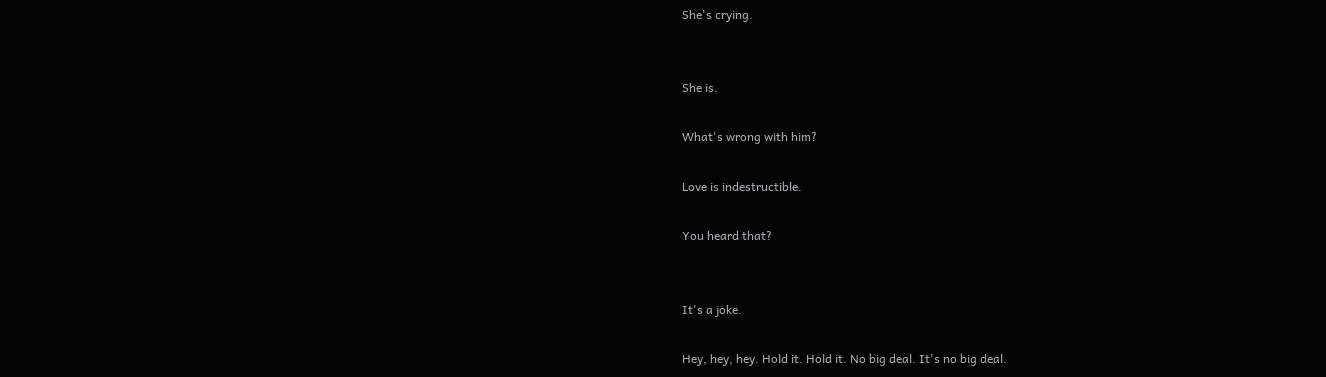She's crying.


She is.

What's wrong with him?

Love is indestructible.

You heard that?


It's a joke.

Hey, hey, hey. Hold it. Hold it. No big deal. It's no big deal.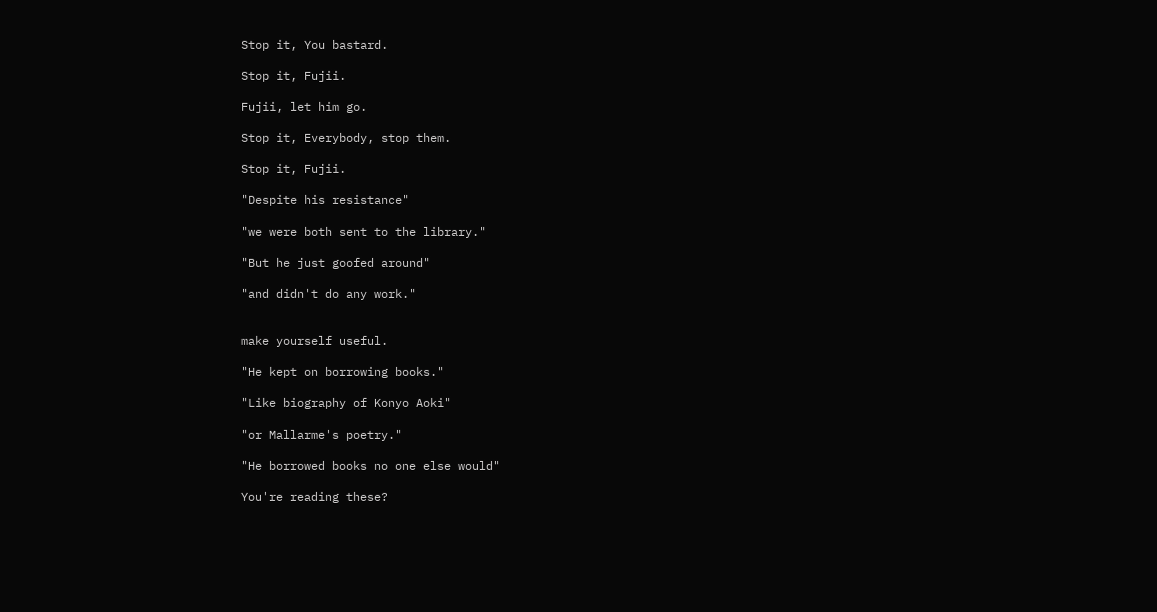Stop it, You bastard.

Stop it, Fujii.

Fujii, let him go.

Stop it, Everybody, stop them.

Stop it, Fujii.

"Despite his resistance"

"we were both sent to the library."

"But he just goofed around"

"and didn't do any work."


make yourself useful.

"He kept on borrowing books."

"Like biography of Konyo Aoki"

"or Mallarme's poetry."

"He borrowed books no one else would"

You're reading these?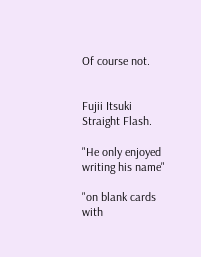Of course not.


Fujii Itsuki Straight Flash.

"He only enjoyed writing his name"

"on blank cards with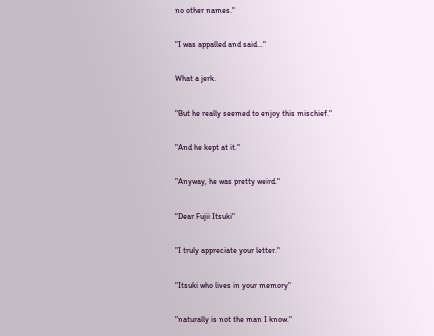no other names."

"I was appalled and said..."

What a jerk.

"But he really seemed to enjoy this mischief."

"And he kept at it."

"Anyway, he was pretty weird."

"Dear Fujii Itsuki"

"I truly appreciate your letter."

"Itsuki who lives in your memory"

"naturally is not the man I know."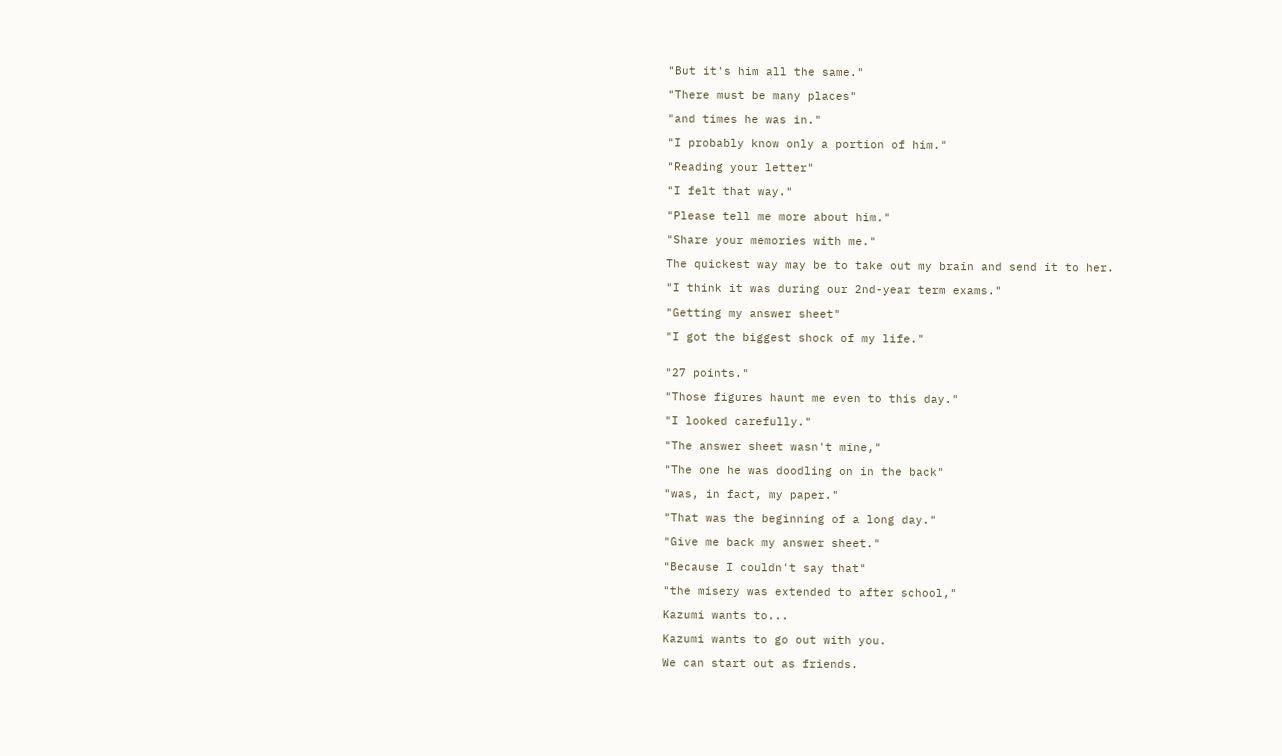"But it's him all the same."

"There must be many places"

"and times he was in."

"I probably know only a portion of him."

"Reading your letter"

"I felt that way."

"Please tell me more about him."

"Share your memories with me."

The quickest way may be to take out my brain and send it to her.

"I think it was during our 2nd-year term exams."

"Getting my answer sheet"

"I got the biggest shock of my life."


"27 points."

"Those figures haunt me even to this day."

"I looked carefully."

"The answer sheet wasn't mine,"

"The one he was doodling on in the back"

"was, in fact, my paper."

"That was the beginning of a long day."

"Give me back my answer sheet."

"Because I couldn't say that"

"the misery was extended to after school,"

Kazumi wants to...

Kazumi wants to go out with you.

We can start out as friends.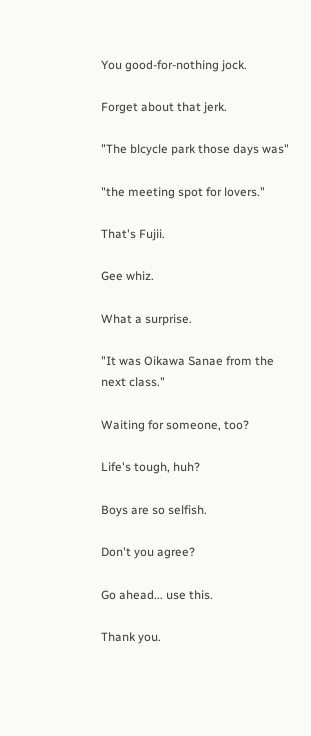You good-for-nothing jock.

Forget about that jerk.

"The blcycle park those days was"

"the meeting spot for lovers."

That's Fujii.

Gee whiz.

What a surprise.

"It was Oikawa Sanae from the next class."

Waiting for someone, too?

Life's tough, huh?

Boys are so selfish.

Don't you agree?

Go ahead... use this.

Thank you.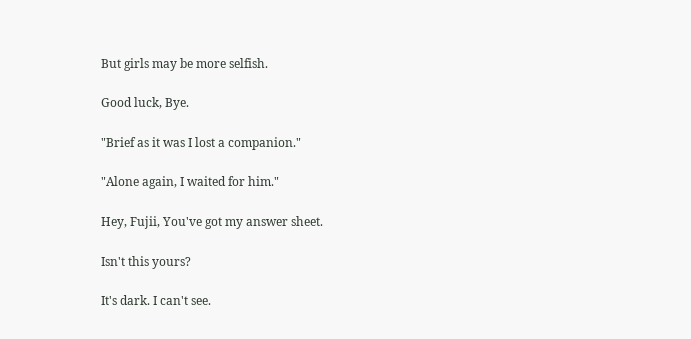But girls may be more selfish.

Good luck, Bye.

"Brief as it was I lost a companion."

"Alone again, I waited for him."

Hey, Fujii, You've got my answer sheet.

Isn't this yours?

It's dark. I can't see.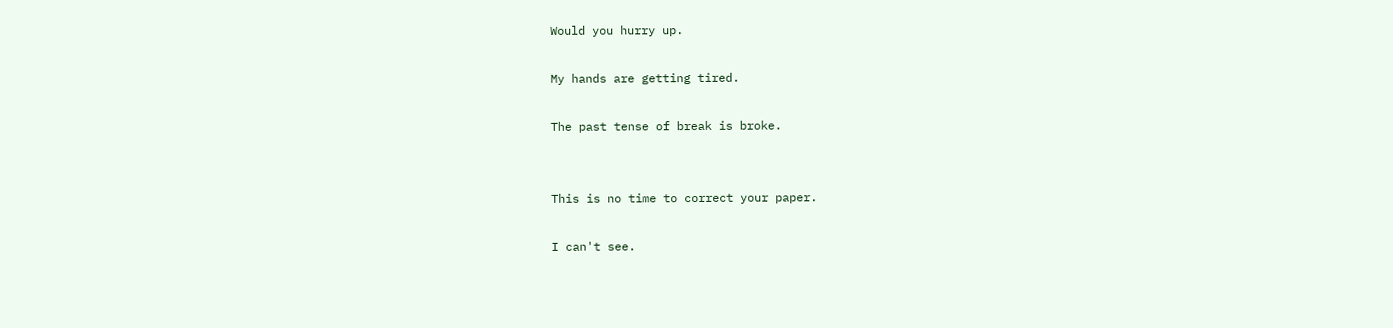Would you hurry up.

My hands are getting tired.

The past tense of break is broke.


This is no time to correct your paper.

I can't see.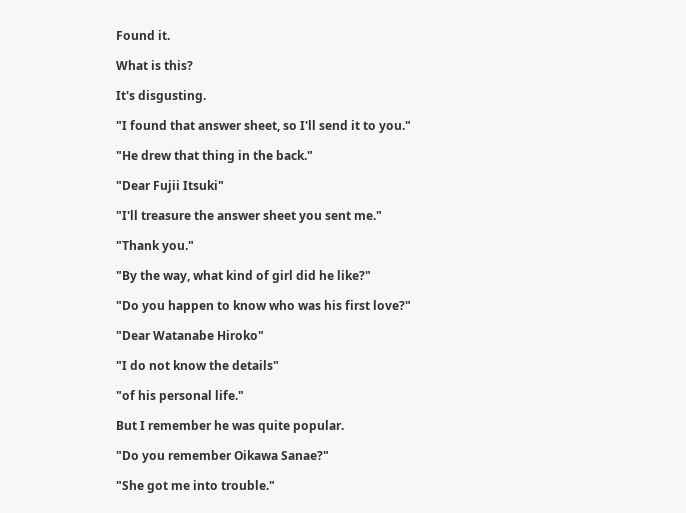Found it.

What is this?

It's disgusting.

"I found that answer sheet, so I'll send it to you."

"He drew that thing in the back."

"Dear Fujii Itsuki"

"I'll treasure the answer sheet you sent me."

"Thank you."

"By the way, what kind of girl did he like?"

"Do you happen to know who was his first love?"

"Dear Watanabe Hiroko"

"I do not know the details"

"of his personal life."

But I remember he was quite popular.

"Do you remember Oikawa Sanae?"

"She got me into trouble."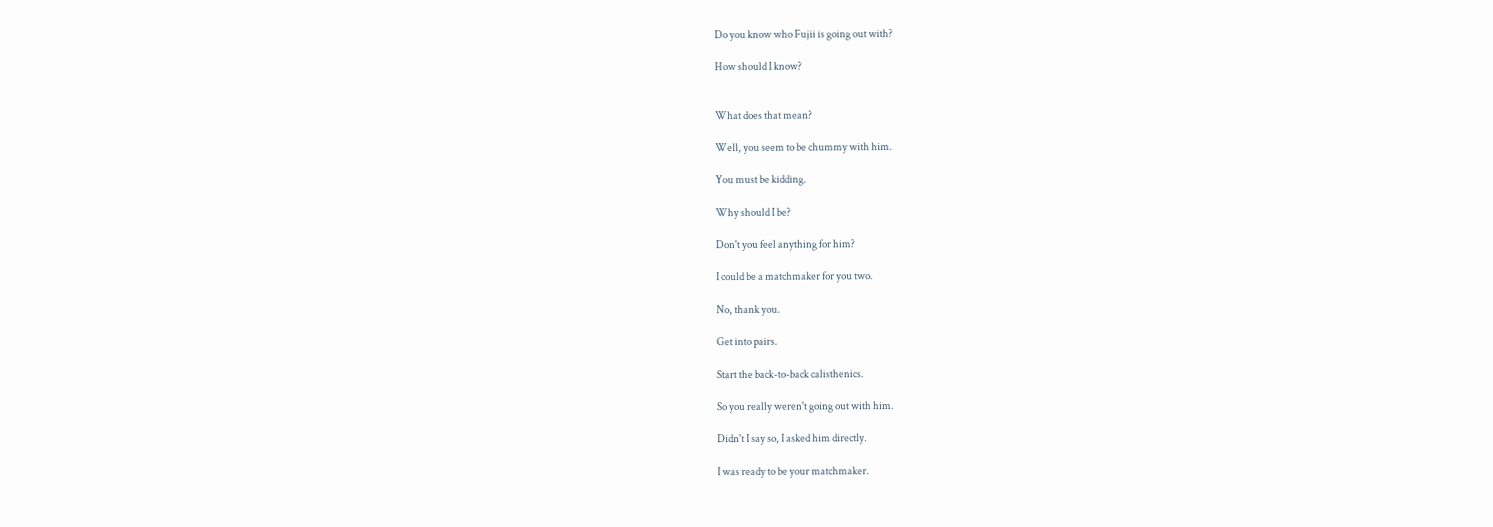Do you know who Fujii is going out with?

How should I know?


What does that mean?

Well, you seem to be chummy with him.

You must be kidding.

Why should I be?

Don't you feel anything for him?

I could be a matchmaker for you two.

No, thank you.

Get into pairs.

Start the back-to-back calisthenics.

So you really weren't going out with him.

Didn't I say so, I asked him directly.

I was ready to be your matchmaker.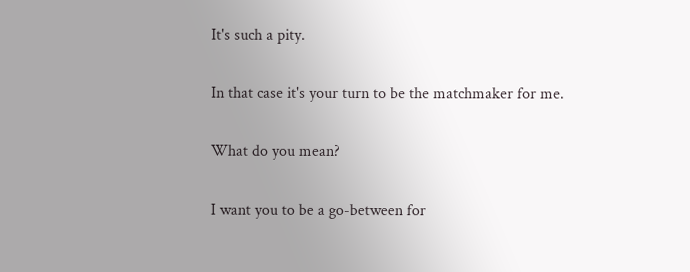It's such a pity.

In that case it's your turn to be the matchmaker for me.

What do you mean?

I want you to be a go-between for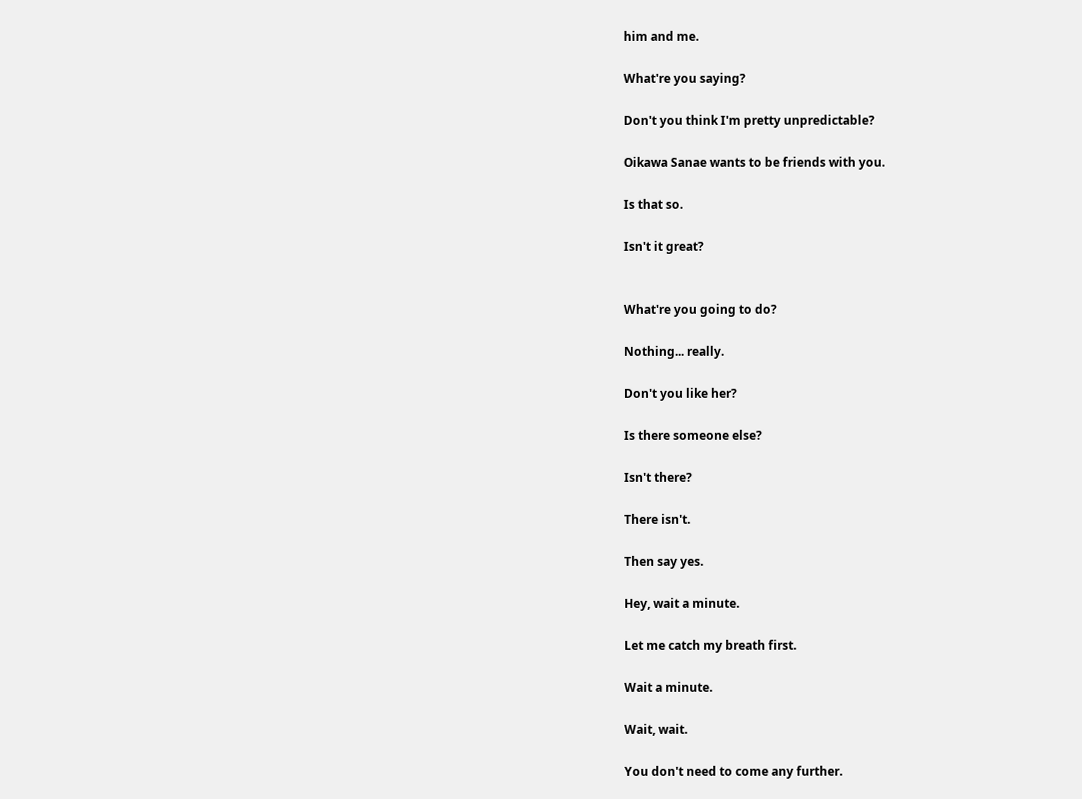him and me.

What're you saying?

Don't you think I'm pretty unpredictable?

Oikawa Sanae wants to be friends with you.

Is that so.

Isn't it great?


What're you going to do?

Nothing... really.

Don't you like her?

Is there someone else?

Isn't there?

There isn't.

Then say yes.

Hey, wait a minute.

Let me catch my breath first.

Wait a minute.

Wait, wait.

You don't need to come any further.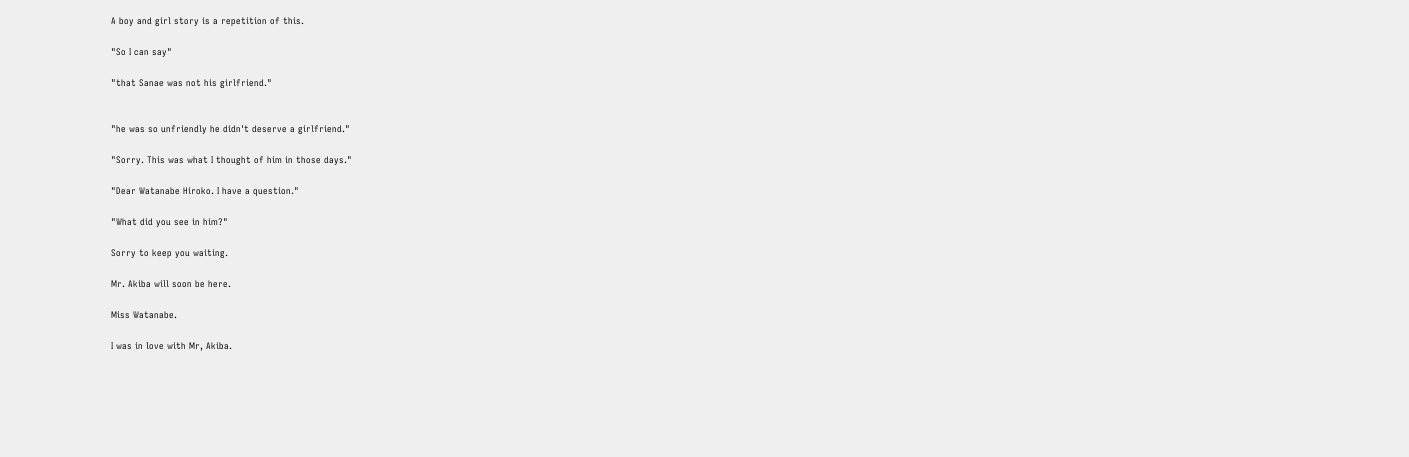A boy and girl story is a repetition of this.

"So I can say"

"that Sanae was not his girlfriend."


"he was so unfriendly he didn't deserve a girlfriend."

"Sorry. This was what I thought of him in those days."

"Dear Watanabe Hiroko. I have a question."

"What did you see in him?"

Sorry to keep you waiting.

Mr. Akiba will soon be here.

Miss Watanabe.

I was in love with Mr, Akiba.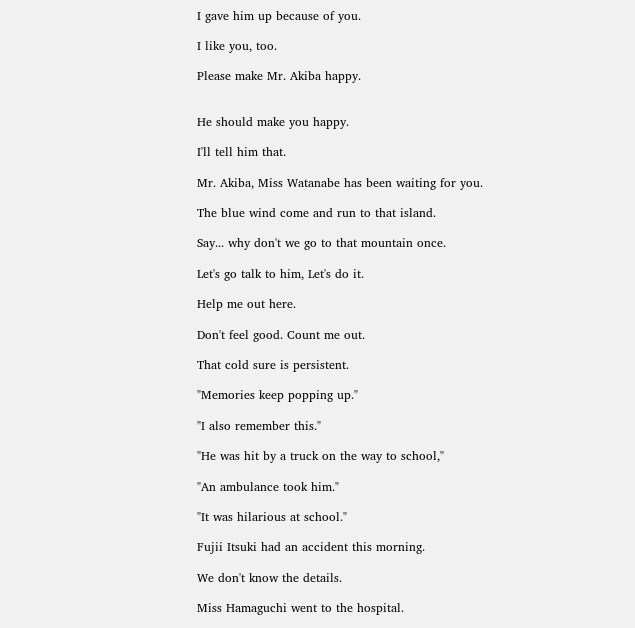I gave him up because of you.

I like you, too.

Please make Mr. Akiba happy.


He should make you happy.

I'll tell him that.

Mr. Akiba, Miss Watanabe has been waiting for you.

The blue wind come and run to that island.

Say... why don't we go to that mountain once.

Let's go talk to him, Let's do it.

Help me out here.

Don't feel good. Count me out.

That cold sure is persistent.

"Memories keep popping up."

"I also remember this."

"He was hit by a truck on the way to school,"

"An ambulance took him."

"It was hilarious at school."

Fujii Itsuki had an accident this morning.

We don't know the details.

Miss Hamaguchi went to the hospital.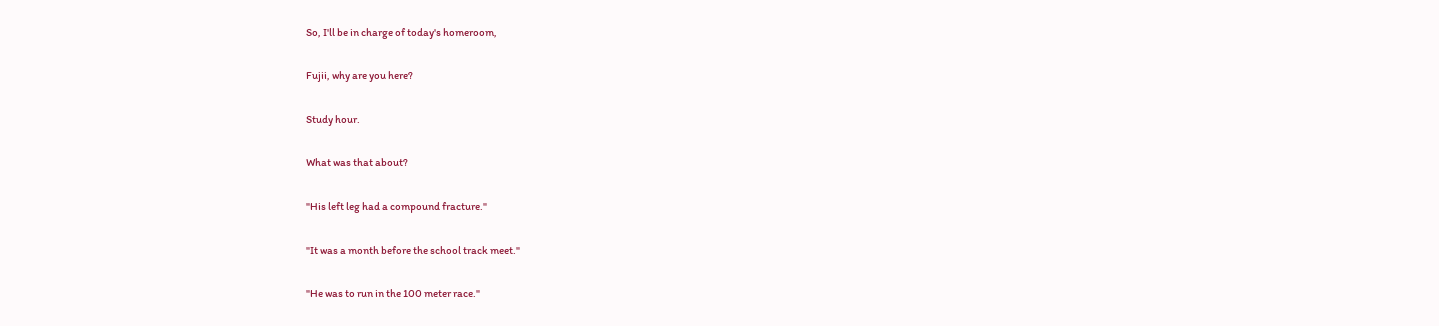So, I'll be in charge of today's homeroom,

Fujii, why are you here?

Study hour.

What was that about?

"His left leg had a compound fracture."

"It was a month before the school track meet."

"He was to run in the 100 meter race."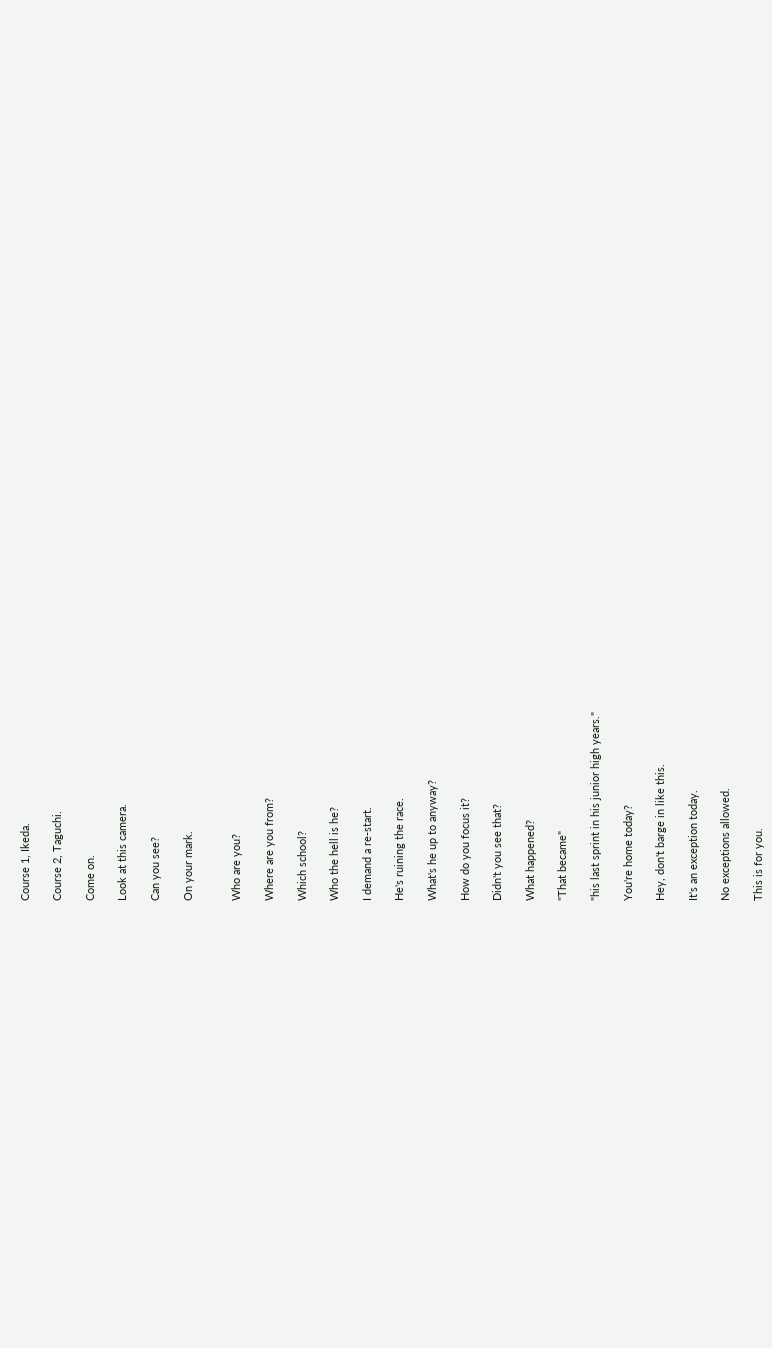Course 1, Ikeda.

Course 2, Taguchi.

Come on.

Look at this camera.

Can you see?

On your mark.


Who are you?

Where are you from?

Which school?

Who the hell is he?

I demand a re-start.

He's ruining the race.

What's he up to anyway?

How do you focus it?

Didn't you see that?

What happened?

"That became"

"his last sprint in his junior high years."

You're home today?

Hey, don't barge in like this.

It's an exception today.

No exceptions allowed.

This is for you.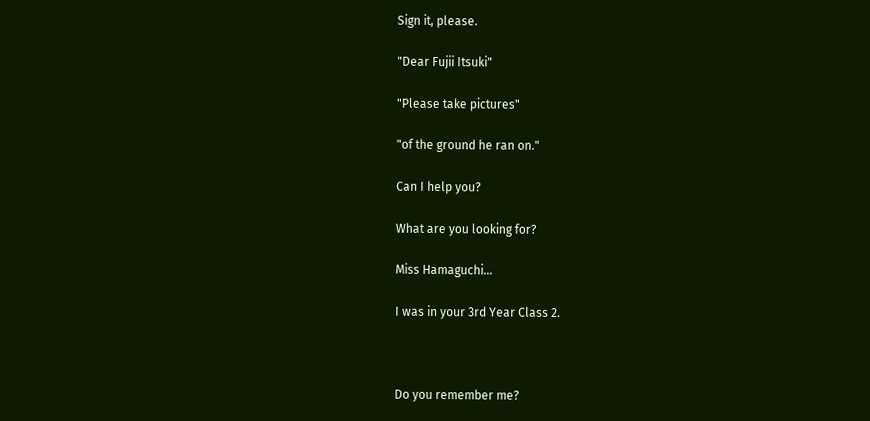Sign it, please.

"Dear Fujii Itsuki"

"Please take pictures"

"of the ground he ran on."

Can I help you?

What are you looking for?

Miss Hamaguchi...

I was in your 3rd Year Class 2.



Do you remember me?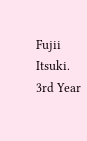Fujii Itsuki. 3rd Year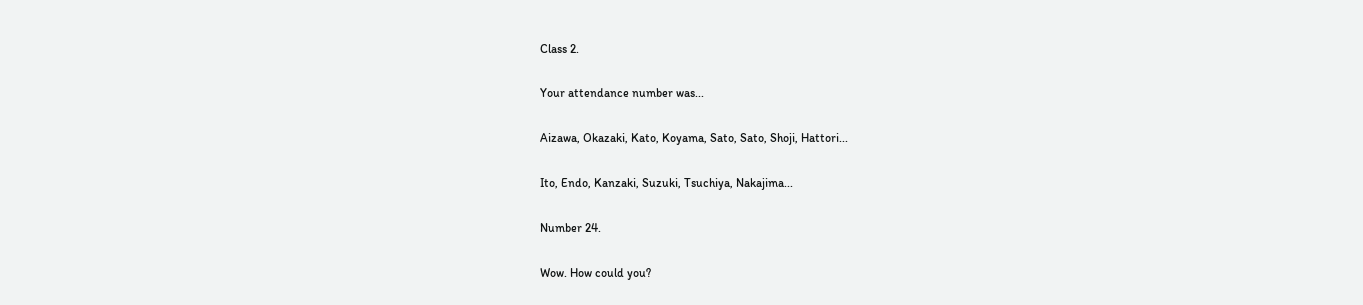Class 2.

Your attendance number was...

Aizawa, Okazaki, Kato, Koyama, Sato, Sato, Shoji, Hattori...

Ito, Endo, Kanzaki, Suzuki, Tsuchiya, Nakajima...

Number 24.

Wow. How could you?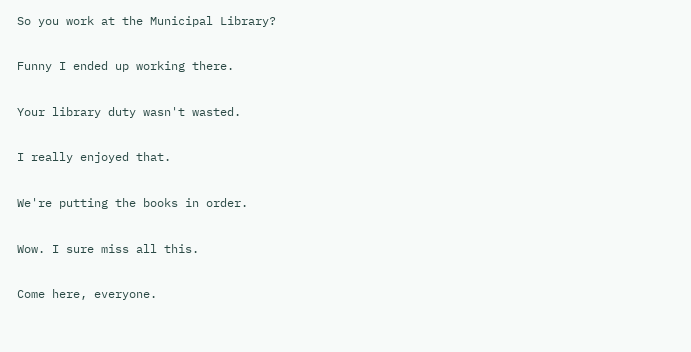So you work at the Municipal Library?

Funny I ended up working there.

Your library duty wasn't wasted.

I really enjoyed that.

We're putting the books in order.

Wow. I sure miss all this.

Come here, everyone.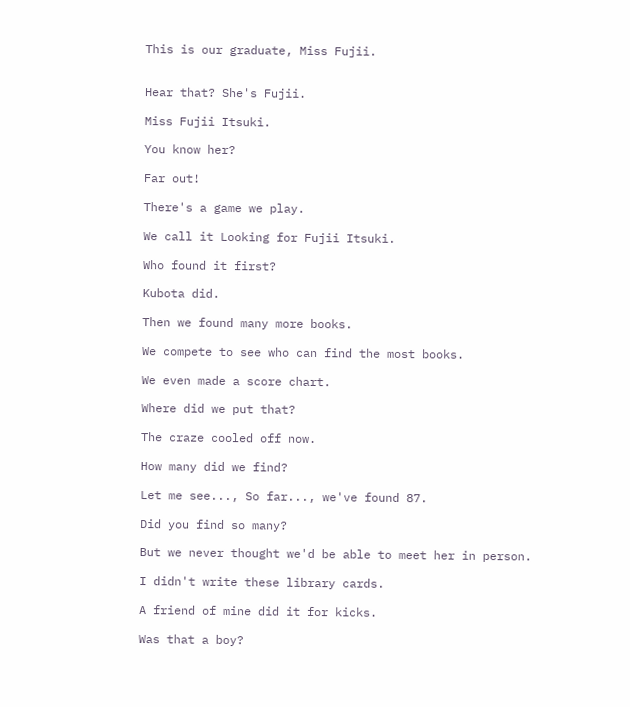This is our graduate, Miss Fujii.


Hear that? She's Fujii.

Miss Fujii Itsuki.

You know her?

Far out!

There's a game we play.

We call it Looking for Fujii Itsuki.

Who found it first?

Kubota did.

Then we found many more books.

We compete to see who can find the most books.

We even made a score chart.

Where did we put that?

The craze cooled off now.

How many did we find?

Let me see..., So far..., we've found 87.

Did you find so many?

But we never thought we'd be able to meet her in person.

I didn't write these library cards.

A friend of mine did it for kicks.

Was that a boy?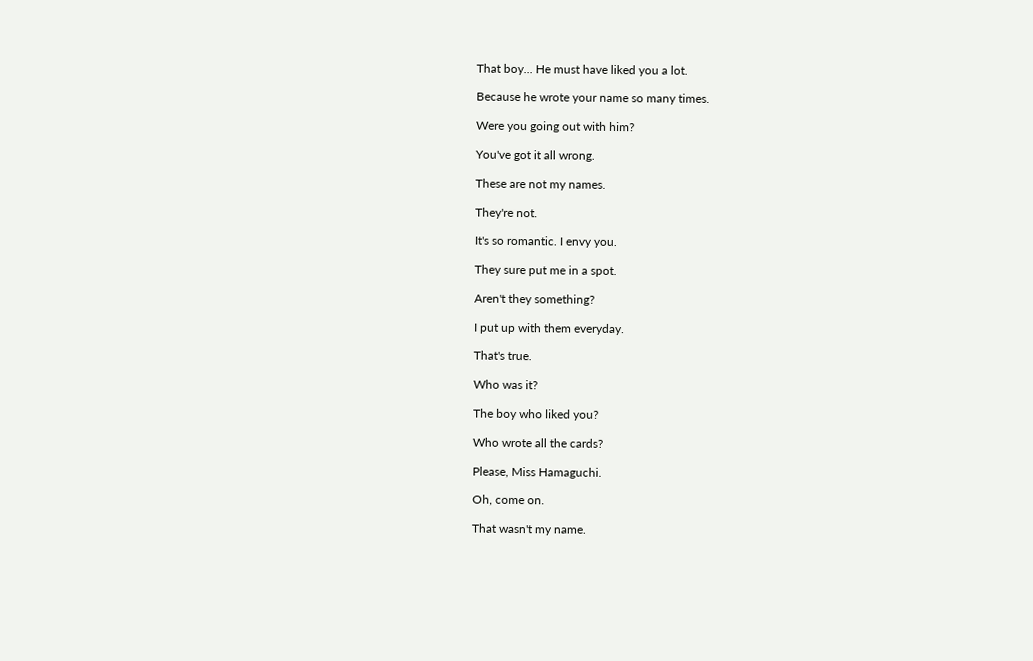That boy... He must have liked you a lot.

Because he wrote your name so many times.

Were you going out with him?

You've got it all wrong.

These are not my names.

They're not.

It's so romantic. I envy you.

They sure put me in a spot.

Aren't they something?

I put up with them everyday.

That's true.

Who was it?

The boy who liked you?

Who wrote all the cards?

Please, Miss Hamaguchi.

Oh, come on.

That wasn't my name.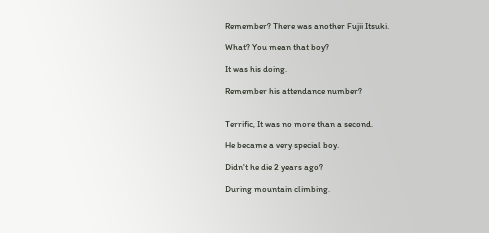Remember? There was another Fujii Itsuki.

What? You mean that boy?

It was his doing.

Remember his attendance number?


Terrific, It was no more than a second.

He became a very special boy.

Didn't he die 2 years ago?

During mountain climbing.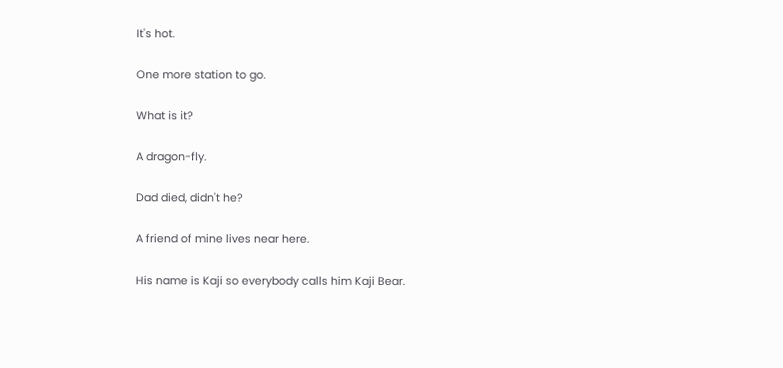It's hot.

One more station to go.

What is it?

A dragon-fly.

Dad died, didn't he?

A friend of mine lives near here.

His name is Kaji so everybody calls him Kaji Bear.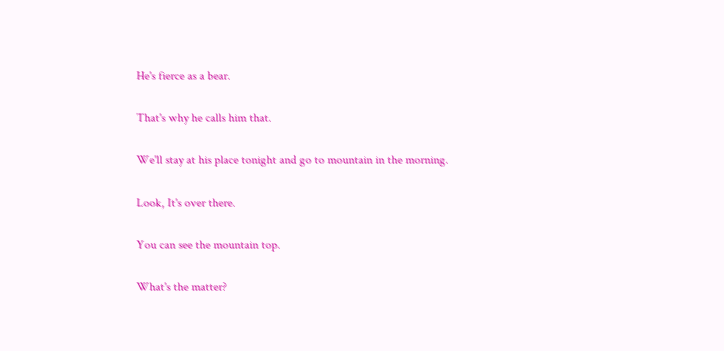He's fierce as a bear.

That's why he calls him that.

We'll stay at his place tonight and go to mountain in the morning.

Look, It's over there.

You can see the mountain top.

What's the matter?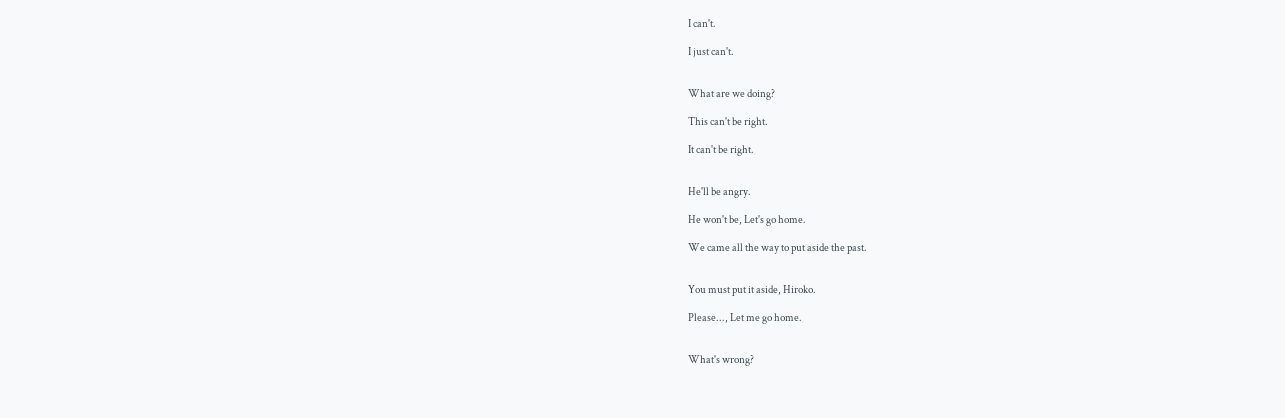I can't.

I just can't.


What are we doing?

This can't be right.

It can't be right.


He'll be angry.

He won't be, Let's go home.

We came all the way to put aside the past.


You must put it aside, Hiroko.

Please..., Let me go home.


What's wrong?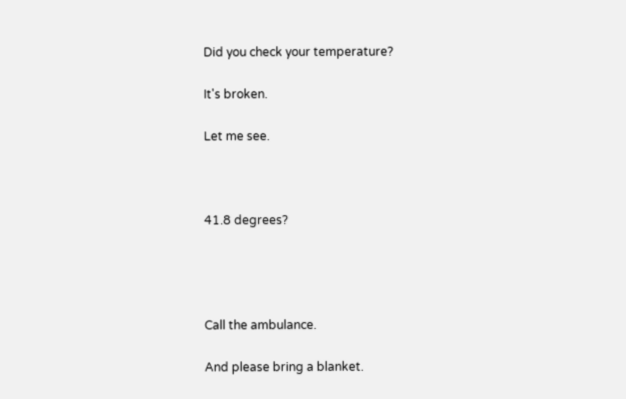Did you check your temperature?

It's broken.

Let me see.



41.8 degrees?




Call the ambulance.

And please bring a blanket.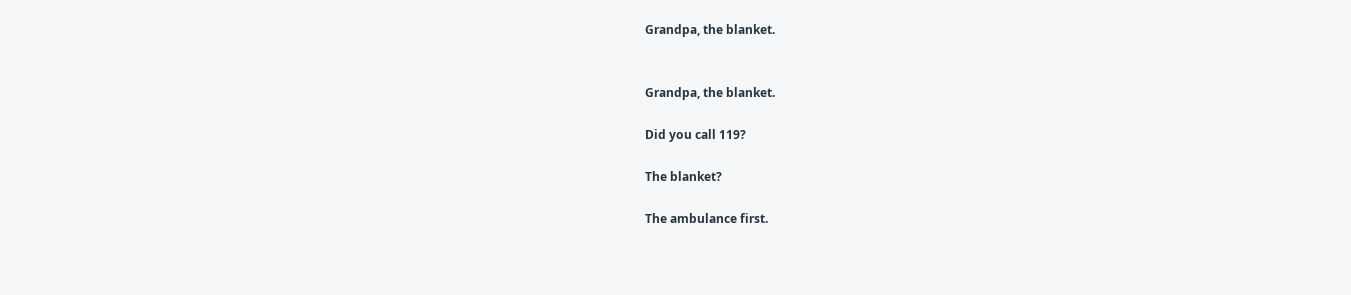Grandpa, the blanket.


Grandpa, the blanket.

Did you call 119?

The blanket?

The ambulance first.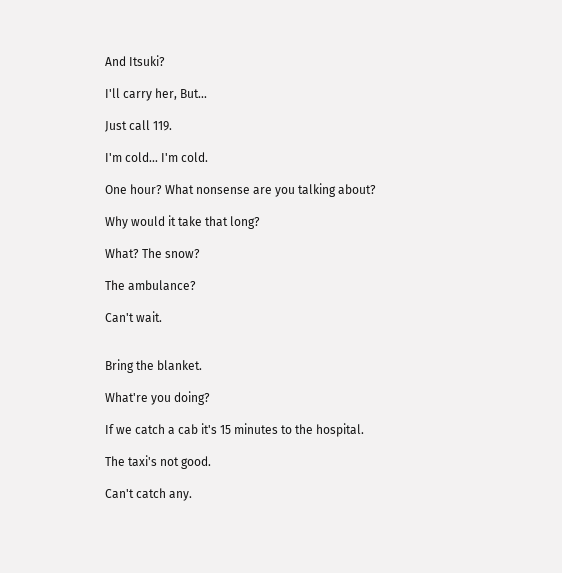And Itsuki?

I'll carry her, But...

Just call 119.

I'm cold... I'm cold.

One hour? What nonsense are you talking about?

Why would it take that long?

What? The snow?

The ambulance?

Can't wait.


Bring the blanket.

What're you doing?

If we catch a cab it's 15 minutes to the hospital.

The taxi's not good.

Can't catch any.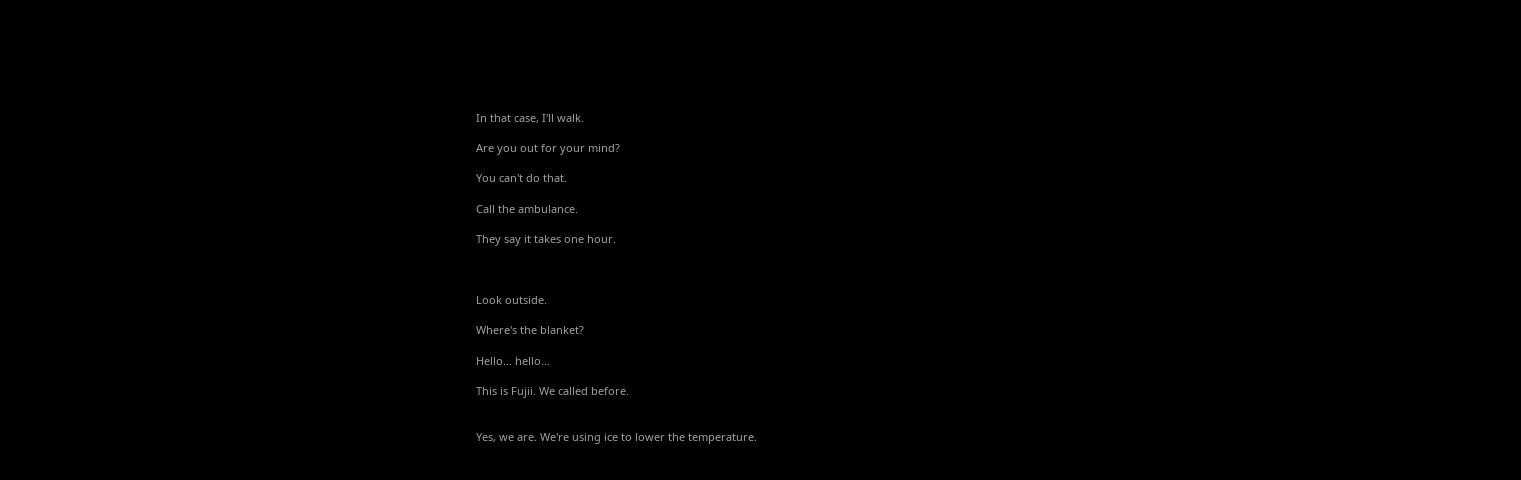In that case, I'll walk.

Are you out for your mind?

You can't do that.

Call the ambulance.

They say it takes one hour.



Look outside.

Where's the blanket?

Hello... hello...

This is Fujii. We called before.


Yes, we are. We're using ice to lower the temperature.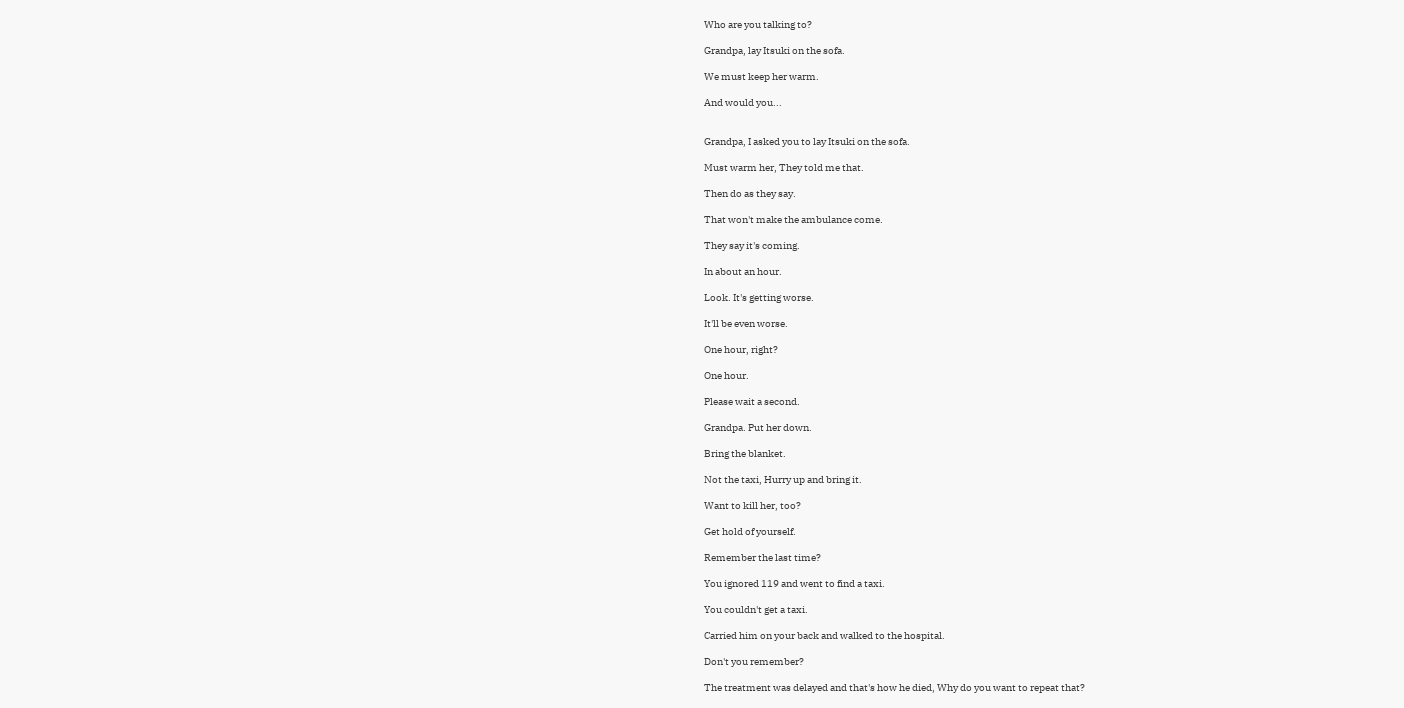Who are you talking to?

Grandpa, lay Itsuki on the sofa.

We must keep her warm.

And would you...


Grandpa, I asked you to lay Itsuki on the sofa.

Must warm her, They told me that.

Then do as they say.

That won't make the ambulance come.

They say it's coming.

In about an hour.

Look. It's getting worse.

It'll be even worse.

One hour, right?

One hour.

Please wait a second.

Grandpa. Put her down.

Bring the blanket.

Not the taxi, Hurry up and bring it.

Want to kill her, too?

Get hold of yourself.

Remember the last time?

You ignored 119 and went to find a taxi.

You couldn't get a taxi.

Carried him on your back and walked to the hospital.

Don't you remember?

The treatment was delayed and that's how he died, Why do you want to repeat that?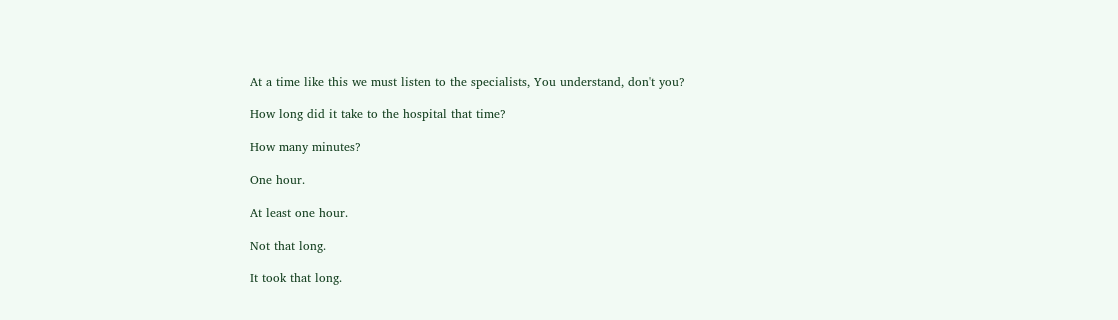At a time like this we must listen to the specialists, You understand, don't you?

How long did it take to the hospital that time?

How many minutes?

One hour.

At least one hour.

Not that long.

It took that long.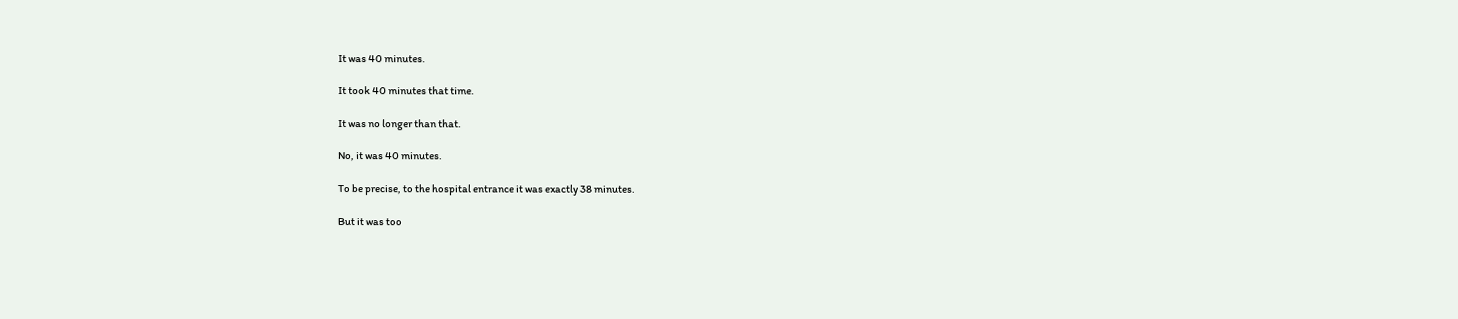It was 40 minutes.

It took 40 minutes that time.

It was no longer than that.

No, it was 40 minutes.

To be precise, to the hospital entrance it was exactly 38 minutes.

But it was too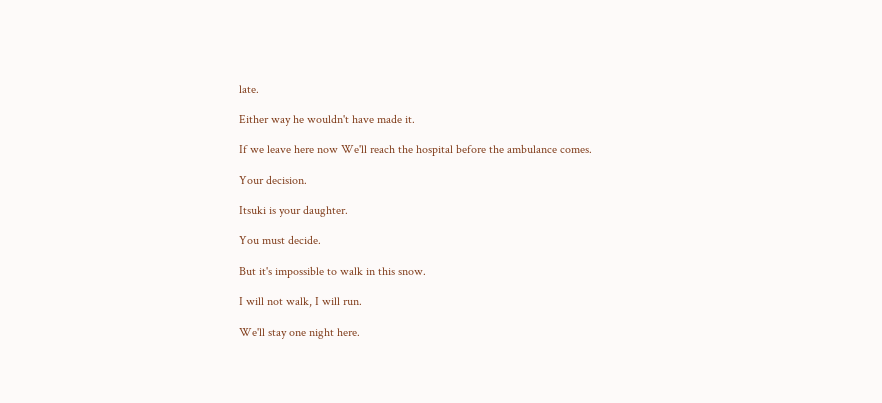late.

Either way he wouldn't have made it.

If we leave here now We'll reach the hospital before the ambulance comes.

Your decision.

Itsuki is your daughter.

You must decide.

But it's impossible to walk in this snow.

I will not walk, I will run.

We'll stay one night here.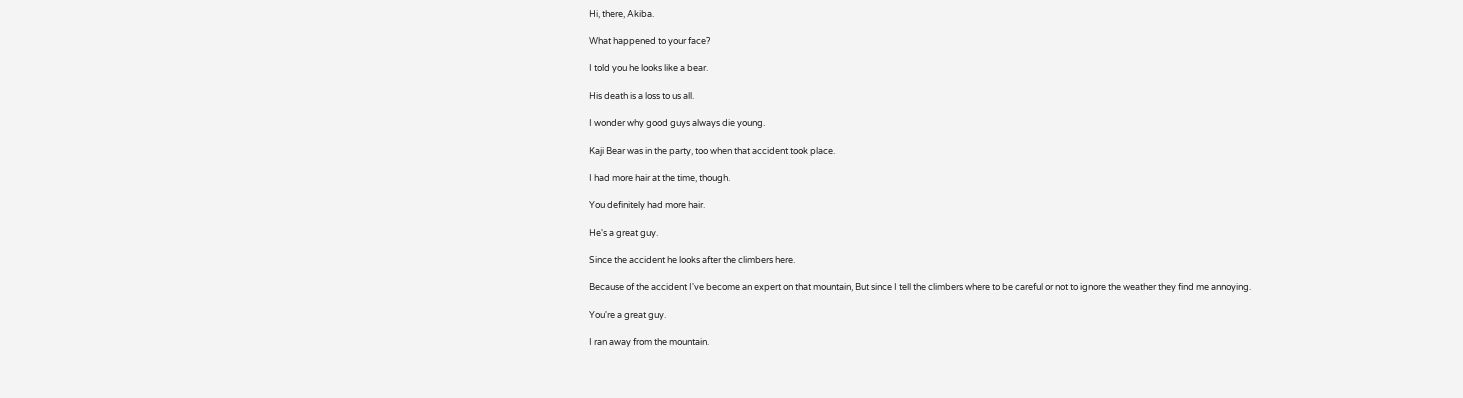Hi, there, Akiba.

What happened to your face?

I told you he looks like a bear.

His death is a loss to us all.

I wonder why good guys always die young.

Kaji Bear was in the party, too when that accident took place.

I had more hair at the time, though.

You definitely had more hair.

He's a great guy.

Since the accident he looks after the climbers here.

Because of the accident I've become an expert on that mountain, But since I tell the climbers where to be careful or not to ignore the weather they find me annoying.

You're a great guy.

I ran away from the mountain.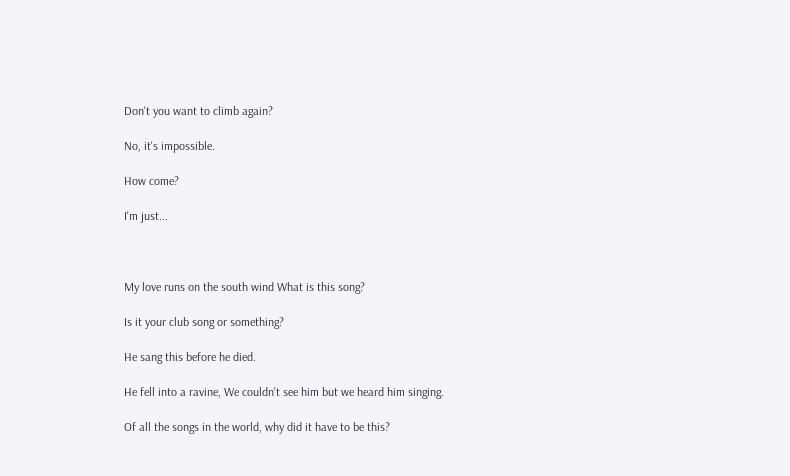Don't you want to climb again?

No, it's impossible.

How come?

I'm just...



My love runs on the south wind What is this song?

Is it your club song or something?

He sang this before he died.

He fell into a ravine, We couldn't see him but we heard him singing.

Of all the songs in the world, why did it have to be this?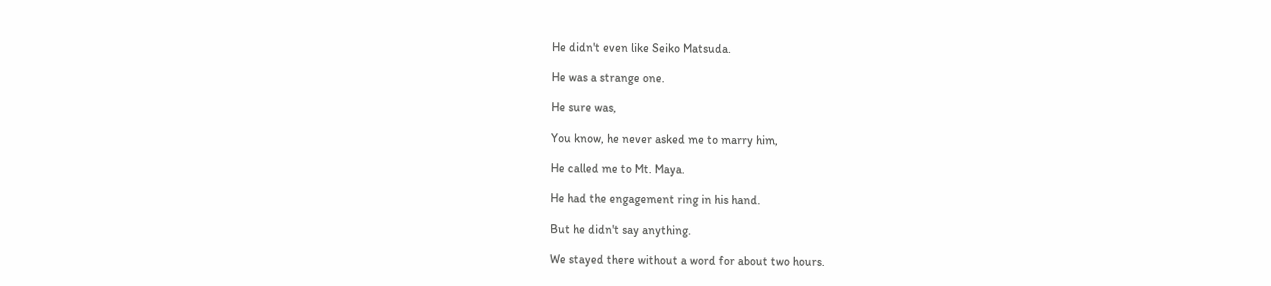He didn't even like Seiko Matsuda.

He was a strange one.

He sure was,

You know, he never asked me to marry him,

He called me to Mt. Maya.

He had the engagement ring in his hand.

But he didn't say anything.

We stayed there without a word for about two hours.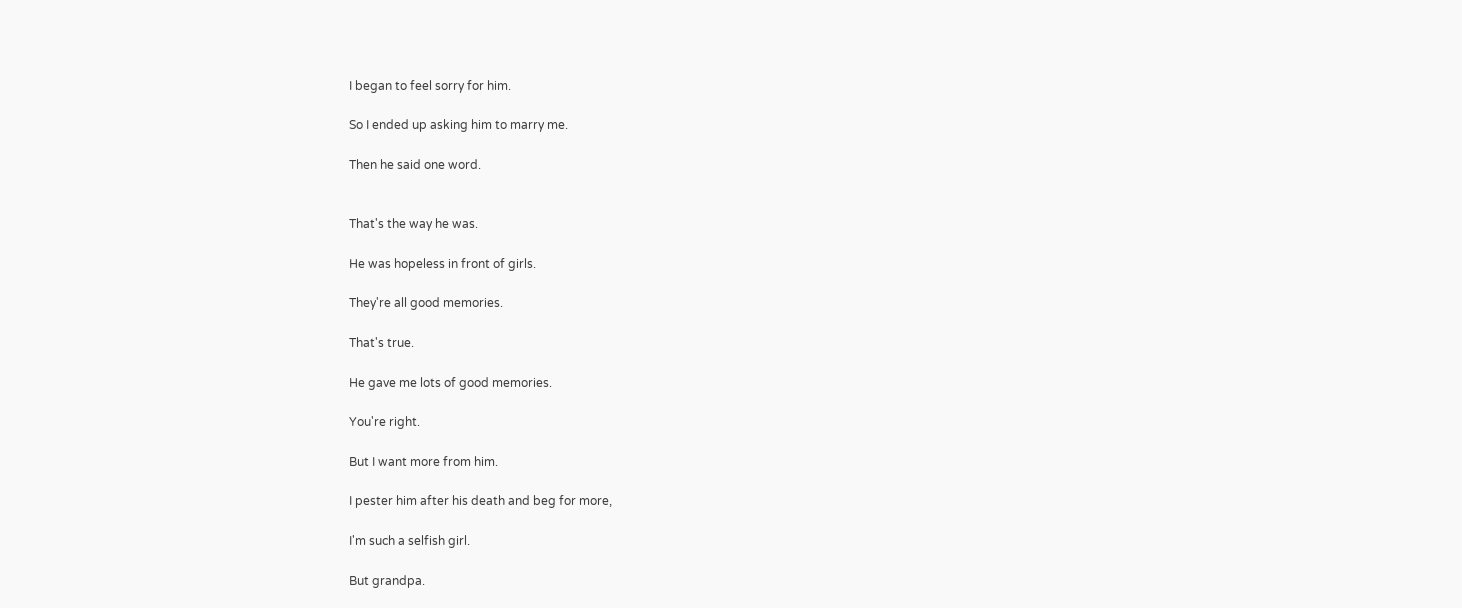I began to feel sorry for him.

So I ended up asking him to marry me.

Then he said one word.


That's the way he was.

He was hopeless in front of girls.

They're all good memories.

That's true.

He gave me lots of good memories.

You're right.

But I want more from him.

I pester him after his death and beg for more,

I'm such a selfish girl.

But grandpa.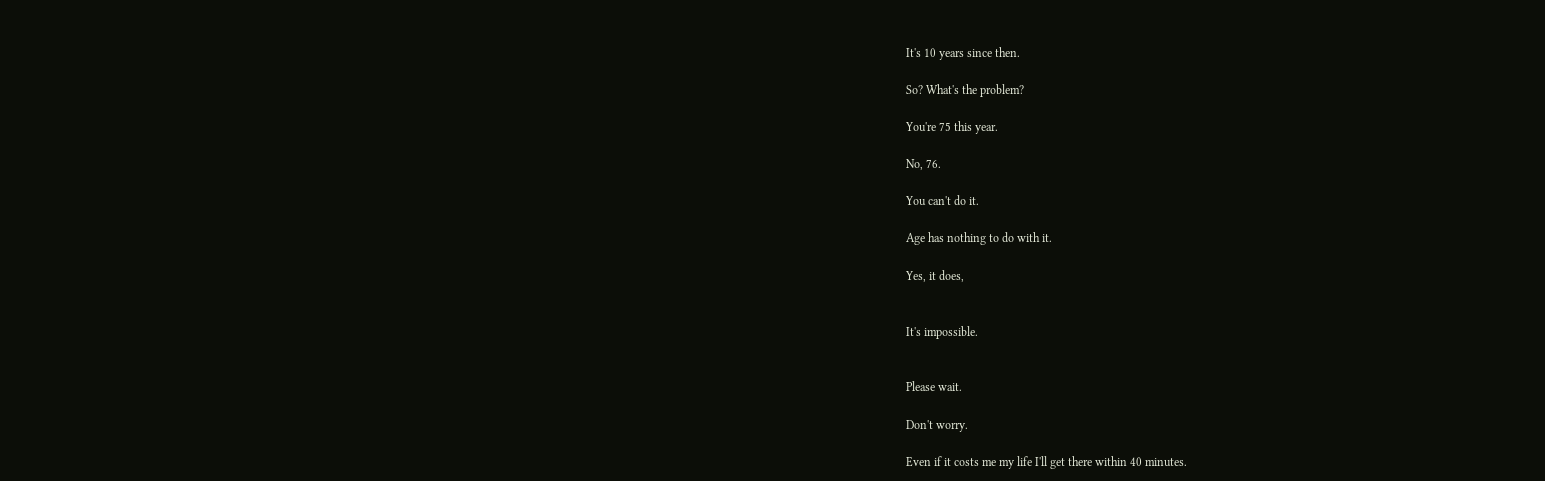It's 10 years since then.

So? What's the problem?

You're 75 this year.

No, 76.

You can't do it.

Age has nothing to do with it.

Yes, it does,


It's impossible.


Please wait.

Don't worry.

Even if it costs me my life I'll get there within 40 minutes.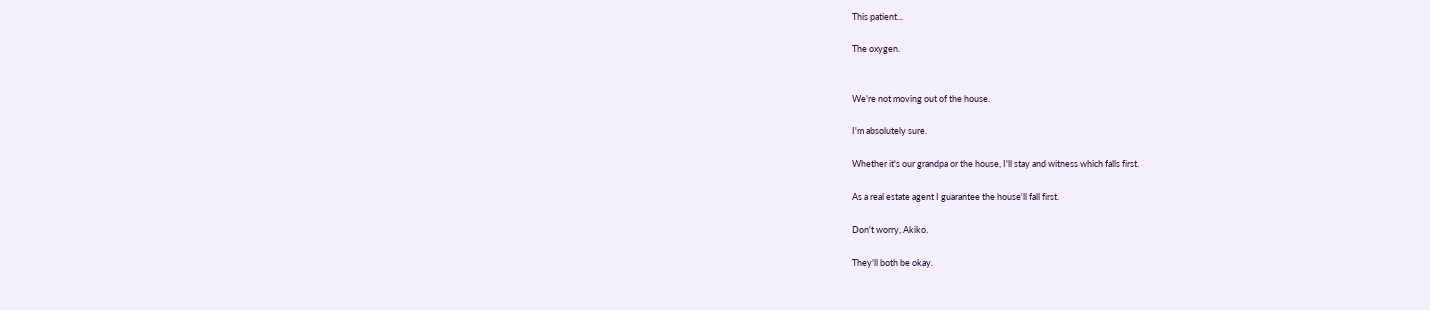This patient...

The oxygen.


We're not moving out of the house.

I'm absolutely sure.

Whether it's our grandpa or the house, I'll stay and witness which falls first.

As a real estate agent I guarantee the house'll fall first.

Don't worry, Akiko.

They'll both be okay.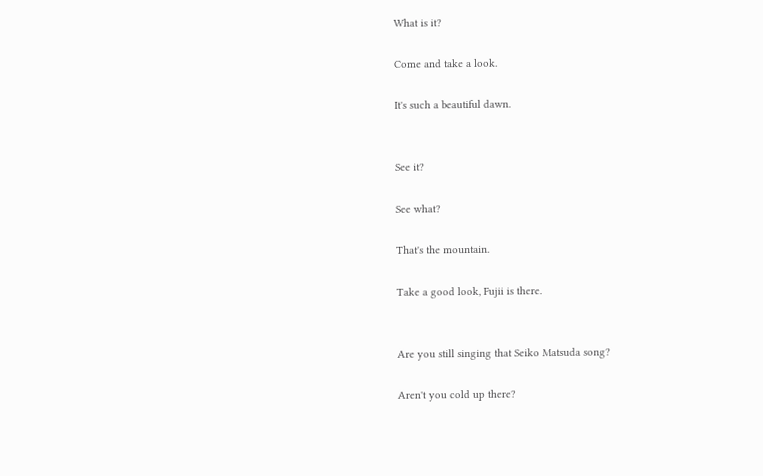What is it?

Come and take a look.

It's such a beautiful dawn.


See it?

See what?

That's the mountain.

Take a good look, Fujii is there.


Are you still singing that Seiko Matsuda song?

Aren't you cold up there?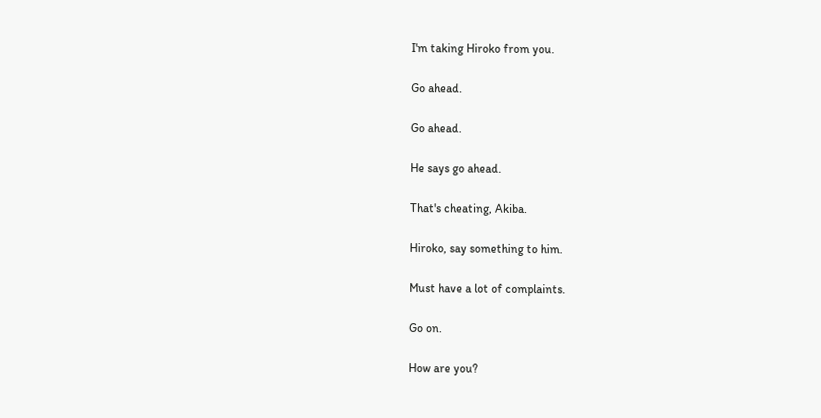I'm taking Hiroko from you.

Go ahead.

Go ahead.

He says go ahead.

That's cheating, Akiba.

Hiroko, say something to him.

Must have a lot of complaints.

Go on.

How are you?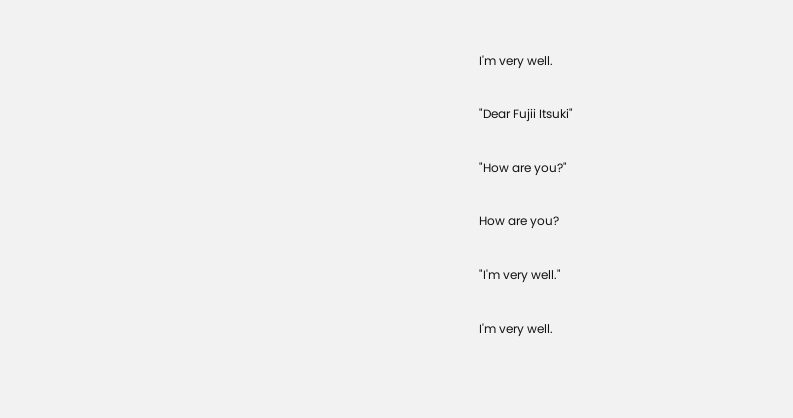I'm very well.

"Dear Fujii Itsuki"

"How are you?"

How are you?

"I'm very well."

I'm very well.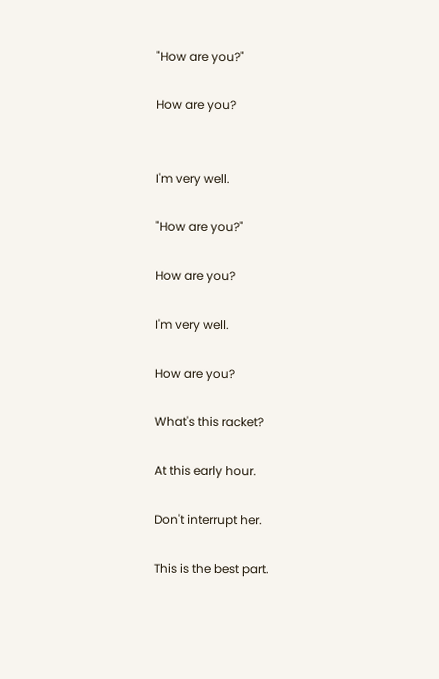"How are you?"

How are you?


I'm very well.

"How are you?"

How are you?

I'm very well.

How are you?

What's this racket?

At this early hour.

Don't interrupt her.

This is the best part.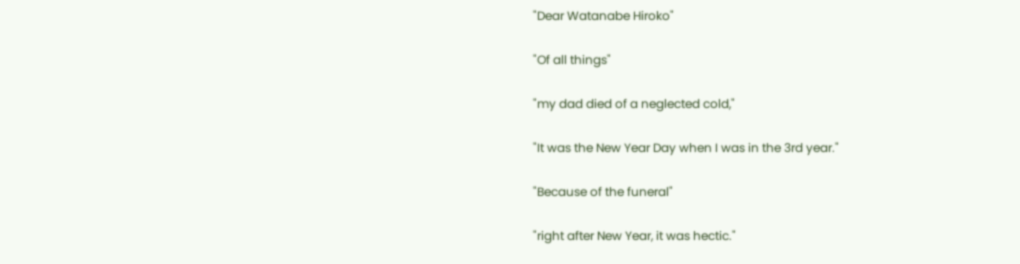"Dear Watanabe Hiroko"

"Of all things"

"my dad died of a neglected cold,"

"It was the New Year Day when I was in the 3rd year."

"Because of the funeral"

"right after New Year, it was hectic."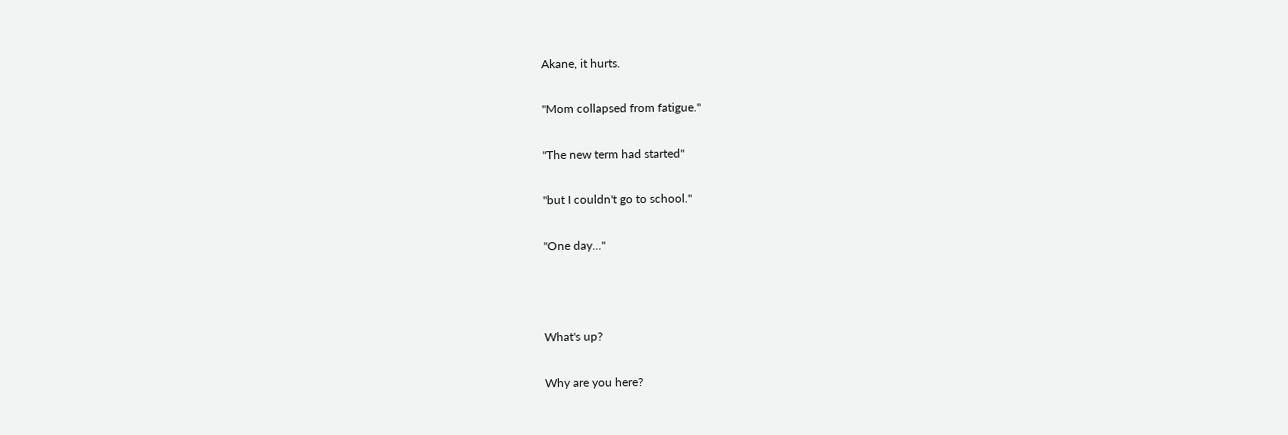Akane, it hurts.

"Mom collapsed from fatigue."

"The new term had started"

"but I couldn't go to school."

"One day..."



What's up?

Why are you here?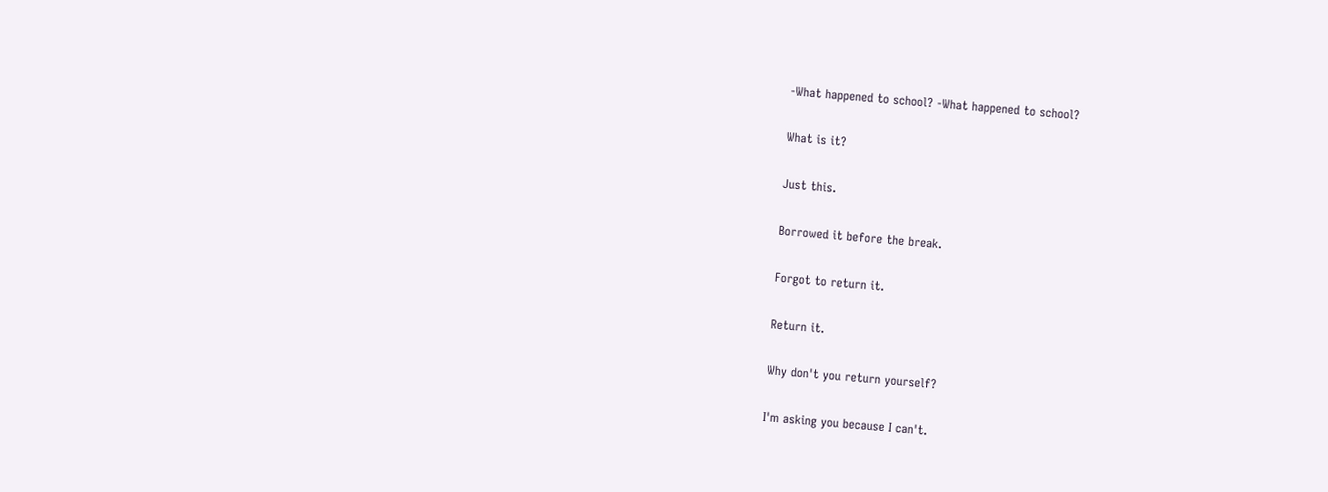-What happened to school? -What happened to school?

What is it?

Just this.

Borrowed it before the break.

Forgot to return it.

Return it.

Why don't you return yourself?

I'm asking you because I can't.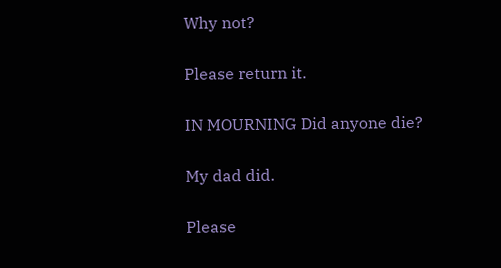Why not?

Please return it.

IN MOURNING Did anyone die?

My dad did.

Please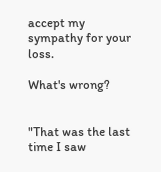accept my sympathy for your loss.

What's wrong?


"That was the last time I saw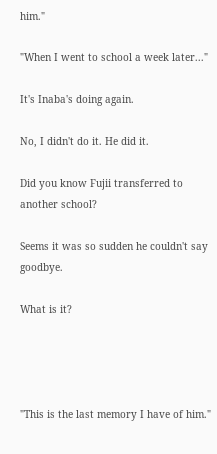him."

"When I went to school a week later..."

It's Inaba's doing again.

No, I didn't do it. He did it.

Did you know Fujii transferred to another school?

Seems it was so sudden he couldn't say goodbye.

What is it?




"This is the last memory I have of him."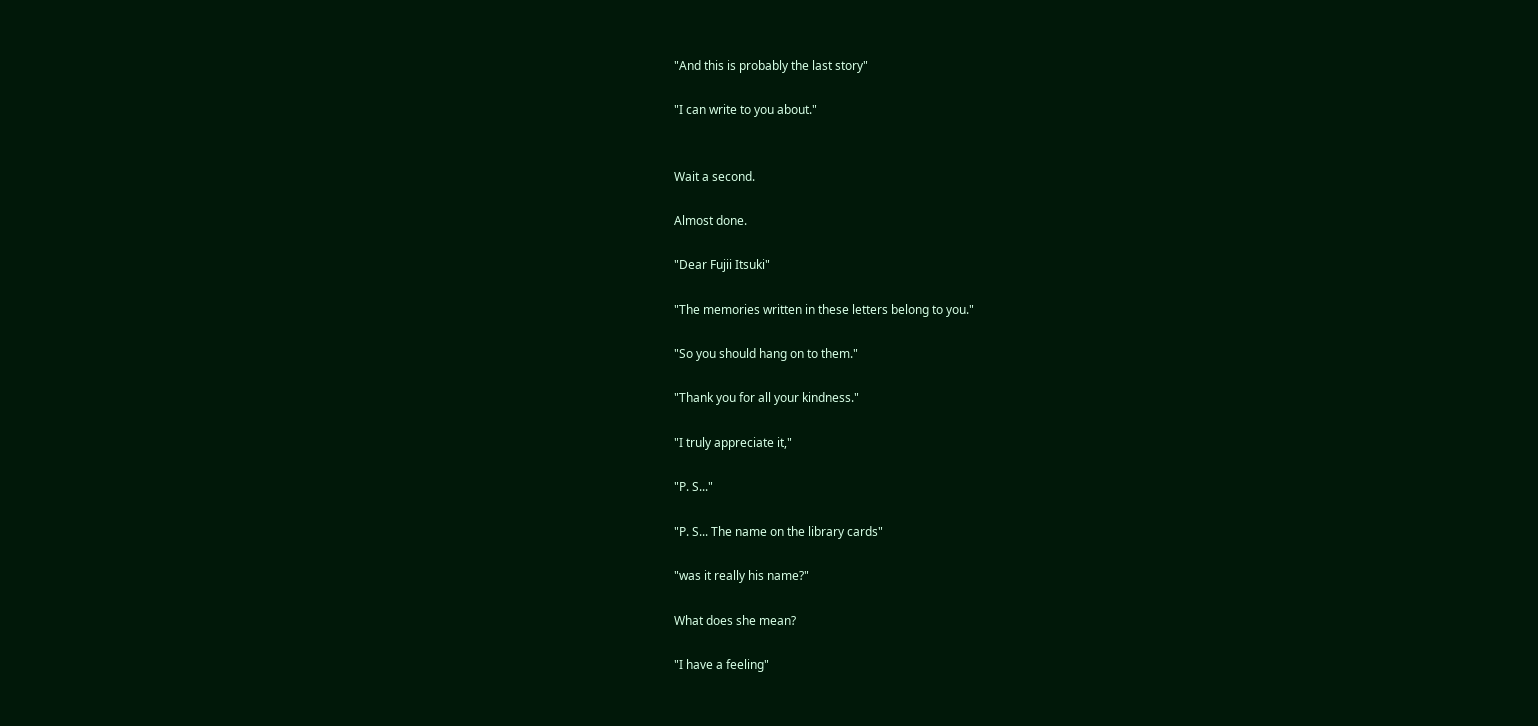"And this is probably the last story"

"I can write to you about."


Wait a second.

Almost done.

"Dear Fujii Itsuki"

"The memories written in these letters belong to you."

"So you should hang on to them."

"Thank you for all your kindness."

"I truly appreciate it,"

"P. S..."

"P. S... The name on the library cards"

"was it really his name?"

What does she mean?

"I have a feeling"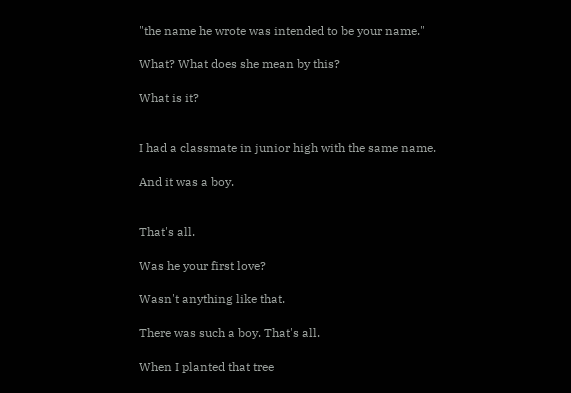"the name he wrote was intended to be your name."

What? What does she mean by this?

What is it?


I had a classmate in junior high with the same name.

And it was a boy.


That's all.

Was he your first love?

Wasn't anything like that.

There was such a boy. That's all.

When I planted that tree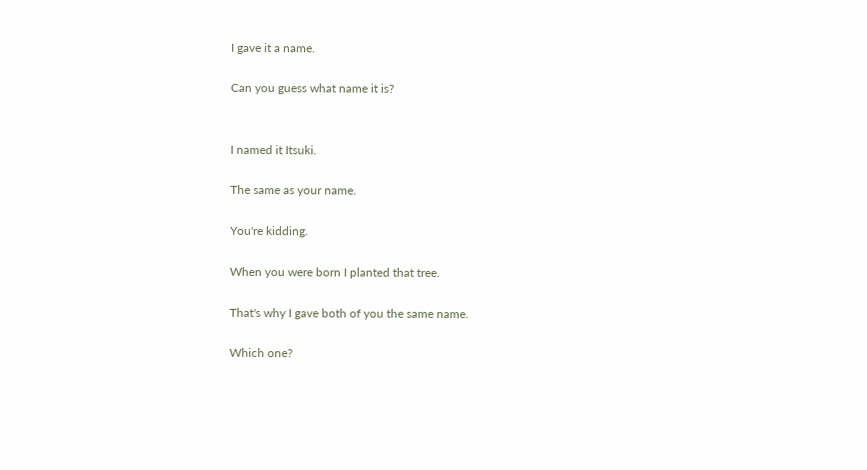I gave it a name.

Can you guess what name it is?


I named it Itsuki.

The same as your name.

You're kidding.

When you were born I planted that tree.

That's why I gave both of you the same name.

Which one?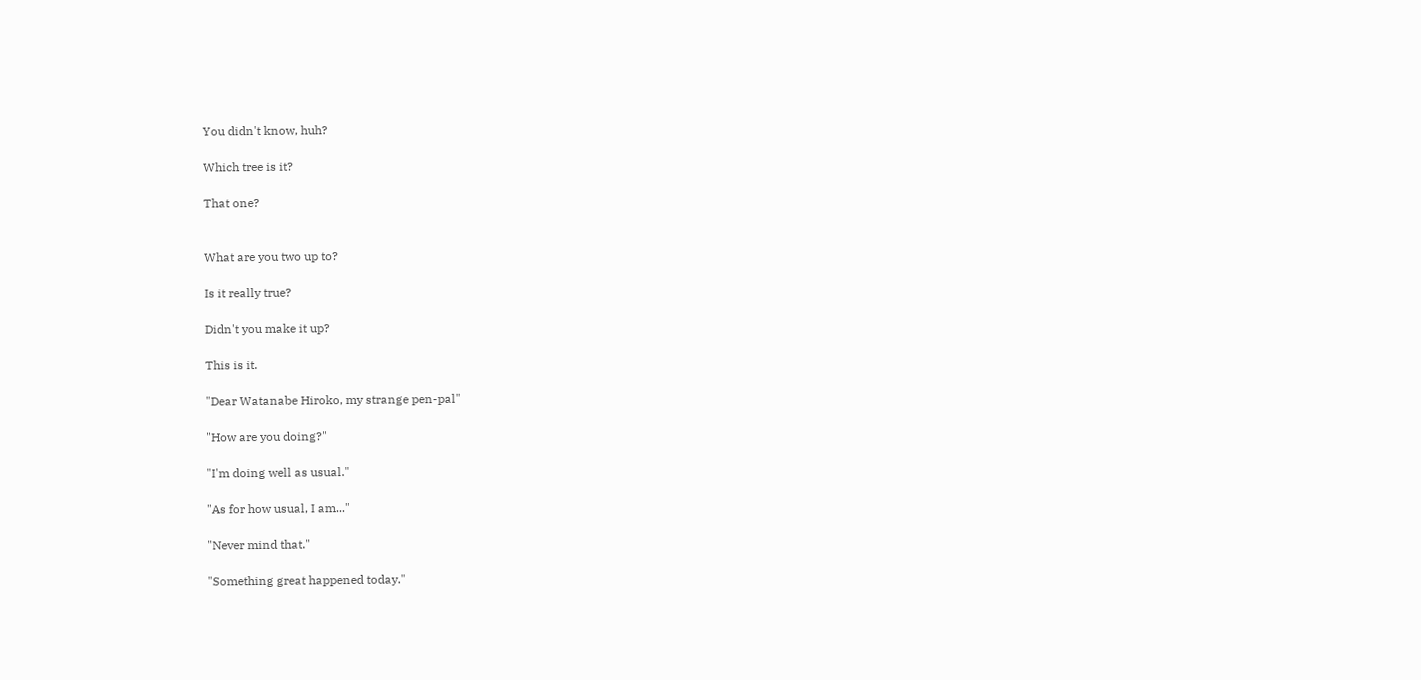You didn't know, huh?

Which tree is it?

That one?


What are you two up to?

Is it really true?

Didn't you make it up?

This is it.

"Dear Watanabe Hiroko, my strange pen-pal"

"How are you doing?"

"I'm doing well as usual."

"As for how usual, I am..."

"Never mind that."

"Something great happened today."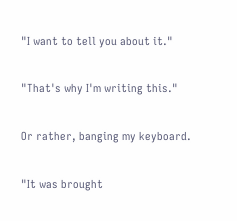"I want to tell you about it."

"That's why I'm writing this."

Or rather, banging my keyboard.

"It was brought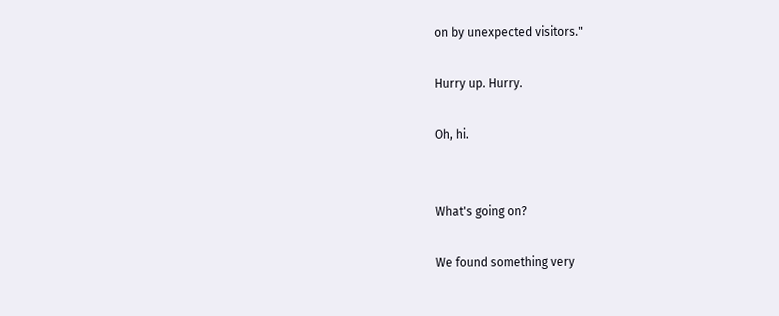on by unexpected visitors."

Hurry up. Hurry.

Oh, hi.


What's going on?

We found something very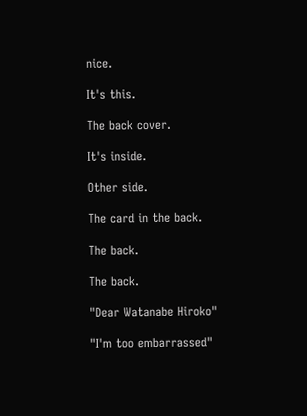nice.

It's this.

The back cover.

It's inside.

Other side.

The card in the back.

The back.

The back.

"Dear Watanabe Hiroko"

"I'm too embarrassed"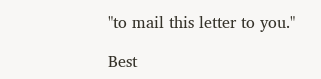"to mail this letter to you."

Best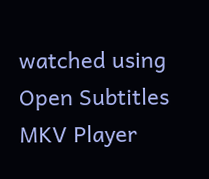watched using Open Subtitles MKV Player